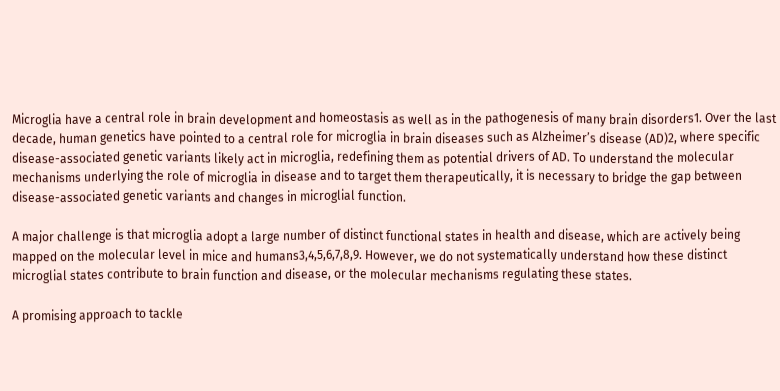Microglia have a central role in brain development and homeostasis as well as in the pathogenesis of many brain disorders1. Over the last decade, human genetics have pointed to a central role for microglia in brain diseases such as Alzheimer’s disease (AD)2, where specific disease-associated genetic variants likely act in microglia, redefining them as potential drivers of AD. To understand the molecular mechanisms underlying the role of microglia in disease and to target them therapeutically, it is necessary to bridge the gap between disease-associated genetic variants and changes in microglial function.

A major challenge is that microglia adopt a large number of distinct functional states in health and disease, which are actively being mapped on the molecular level in mice and humans3,4,5,6,7,8,9. However, we do not systematically understand how these distinct microglial states contribute to brain function and disease, or the molecular mechanisms regulating these states.

A promising approach to tackle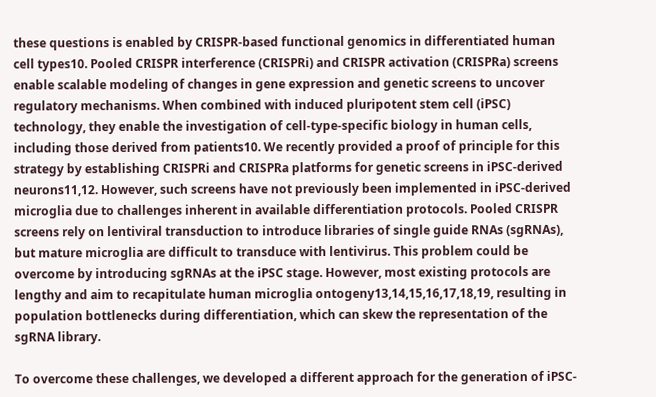these questions is enabled by CRISPR-based functional genomics in differentiated human cell types10. Pooled CRISPR interference (CRISPRi) and CRISPR activation (CRISPRa) screens enable scalable modeling of changes in gene expression and genetic screens to uncover regulatory mechanisms. When combined with induced pluripotent stem cell (iPSC) technology, they enable the investigation of cell-type-specific biology in human cells, including those derived from patients10. We recently provided a proof of principle for this strategy by establishing CRISPRi and CRISPRa platforms for genetic screens in iPSC-derived neurons11,12. However, such screens have not previously been implemented in iPSC-derived microglia due to challenges inherent in available differentiation protocols. Pooled CRISPR screens rely on lentiviral transduction to introduce libraries of single guide RNAs (sgRNAs), but mature microglia are difficult to transduce with lentivirus. This problem could be overcome by introducing sgRNAs at the iPSC stage. However, most existing protocols are lengthy and aim to recapitulate human microglia ontogeny13,14,15,16,17,18,19, resulting in population bottlenecks during differentiation, which can skew the representation of the sgRNA library.

To overcome these challenges, we developed a different approach for the generation of iPSC-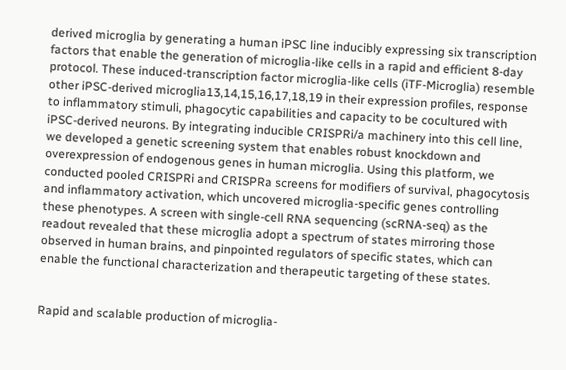derived microglia by generating a human iPSC line inducibly expressing six transcription factors that enable the generation of microglia-like cells in a rapid and efficient 8-day protocol. These induced-transcription factor microglia-like cells (iTF-Microglia) resemble other iPSC-derived microglia13,14,15,16,17,18,19 in their expression profiles, response to inflammatory stimuli, phagocytic capabilities and capacity to be cocultured with iPSC-derived neurons. By integrating inducible CRISPRi/a machinery into this cell line, we developed a genetic screening system that enables robust knockdown and overexpression of endogenous genes in human microglia. Using this platform, we conducted pooled CRISPRi and CRISPRa screens for modifiers of survival, phagocytosis and inflammatory activation, which uncovered microglia-specific genes controlling these phenotypes. A screen with single-cell RNA sequencing (scRNA-seq) as the readout revealed that these microglia adopt a spectrum of states mirroring those observed in human brains, and pinpointed regulators of specific states, which can enable the functional characterization and therapeutic targeting of these states.


Rapid and scalable production of microglia-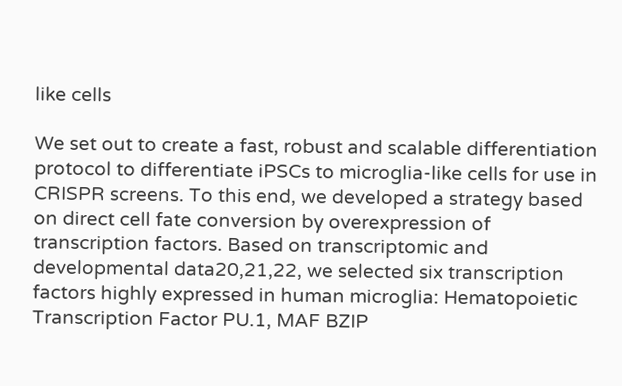like cells

We set out to create a fast, robust and scalable differentiation protocol to differentiate iPSCs to microglia-like cells for use in CRISPR screens. To this end, we developed a strategy based on direct cell fate conversion by overexpression of transcription factors. Based on transcriptomic and developmental data20,21,22, we selected six transcription factors highly expressed in human microglia: Hematopoietic Transcription Factor PU.1, MAF BZIP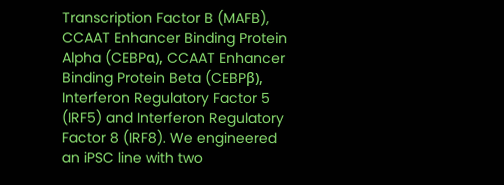Transcription Factor B (MAFB), CCAAT Enhancer Binding Protein Alpha (CEBPα), CCAAT Enhancer Binding Protein Beta (CEBPβ), Interferon Regulatory Factor 5 (IRF5) and Interferon Regulatory Factor 8 (IRF8). We engineered an iPSC line with two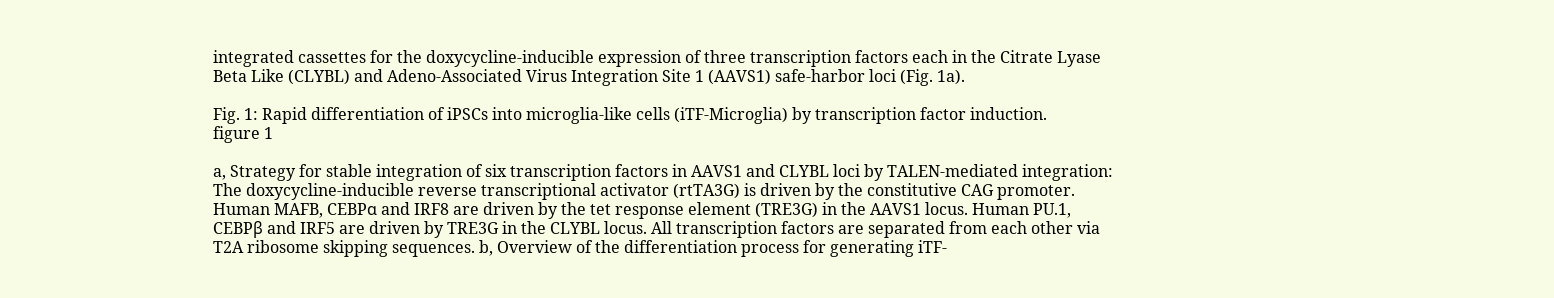integrated cassettes for the doxycycline-inducible expression of three transcription factors each in the Citrate Lyase Beta Like (CLYBL) and Adeno-Associated Virus Integration Site 1 (AAVS1) safe-harbor loci (Fig. 1a).

Fig. 1: Rapid differentiation of iPSCs into microglia-like cells (iTF-Microglia) by transcription factor induction.
figure 1

a, Strategy for stable integration of six transcription factors in AAVS1 and CLYBL loci by TALEN-mediated integration: The doxycycline-inducible reverse transcriptional activator (rtTA3G) is driven by the constitutive CAG promoter. Human MAFB, CEBPα and IRF8 are driven by the tet response element (TRE3G) in the AAVS1 locus. Human PU.1, CEBPβ and IRF5 are driven by TRE3G in the CLYBL locus. All transcription factors are separated from each other via T2A ribosome skipping sequences. b, Overview of the differentiation process for generating iTF-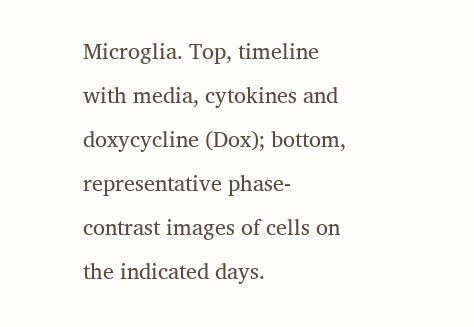Microglia. Top, timeline with media, cytokines and doxycycline (Dox); bottom, representative phase-contrast images of cells on the indicated days.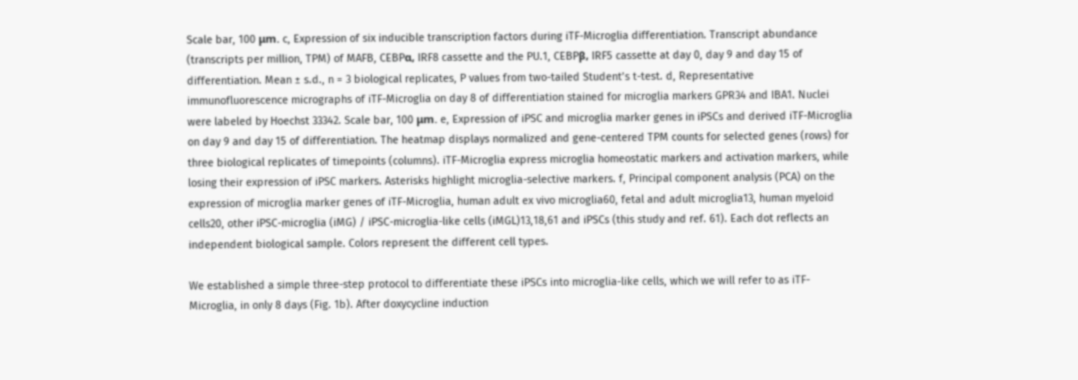Scale bar, 100 μm. c, Expression of six inducible transcription factors during iTF-Microglia differentiation. Transcript abundance (transcripts per million, TPM) of MAFB, CEBPα, IRF8 cassette and the PU.1, CEBPβ, IRF5 cassette at day 0, day 9 and day 15 of differentiation. Mean ± s.d., n = 3 biological replicates, P values from two-tailed Student’s t-test. d, Representative immunofluorescence micrographs of iTF-Microglia on day 8 of differentiation stained for microglia markers GPR34 and IBA1. Nuclei were labeled by Hoechst 33342. Scale bar, 100 μm. e, Expression of iPSC and microglia marker genes in iPSCs and derived iTF-Microglia on day 9 and day 15 of differentiation. The heatmap displays normalized and gene-centered TPM counts for selected genes (rows) for three biological replicates of timepoints (columns). iTF-Microglia express microglia homeostatic markers and activation markers, while losing their expression of iPSC markers. Asterisks highlight microglia-selective markers. f, Principal component analysis (PCA) on the expression of microglia marker genes of iTF-Microglia, human adult ex vivo microglia60, fetal and adult microglia13, human myeloid cells20, other iPSC-microglia (iMG) / iPSC-microglia-like cells (iMGL)13,18,61 and iPSCs (this study and ref. 61). Each dot reflects an independent biological sample. Colors represent the different cell types.

We established a simple three-step protocol to differentiate these iPSCs into microglia-like cells, which we will refer to as iTF-Microglia, in only 8 days (Fig. 1b). After doxycycline induction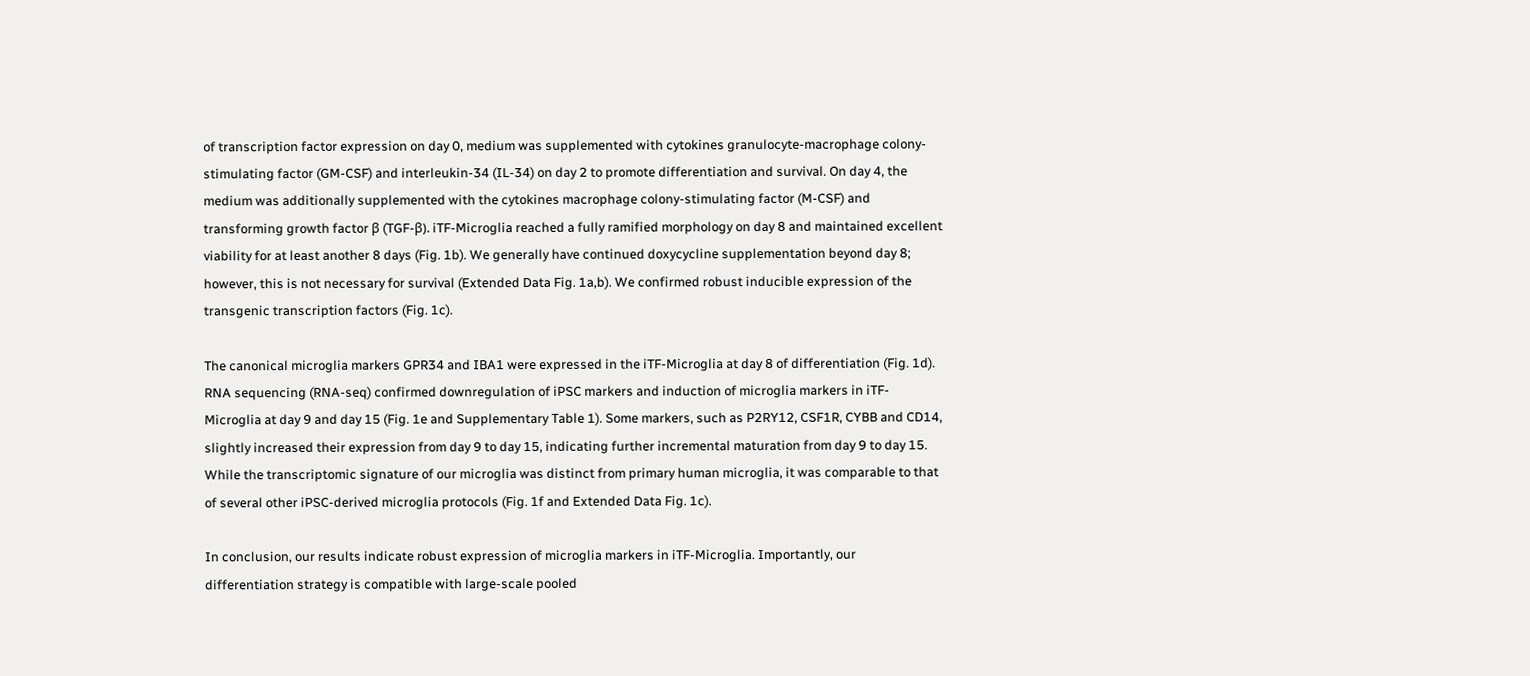of transcription factor expression on day 0, medium was supplemented with cytokines granulocyte-macrophage colony-stimulating factor (GM-CSF) and interleukin-34 (IL-34) on day 2 to promote differentiation and survival. On day 4, the medium was additionally supplemented with the cytokines macrophage colony-stimulating factor (M-CSF) and transforming growth factor β (TGF-β). iTF-Microglia reached a fully ramified morphology on day 8 and maintained excellent viability for at least another 8 days (Fig. 1b). We generally have continued doxycycline supplementation beyond day 8; however, this is not necessary for survival (Extended Data Fig. 1a,b). We confirmed robust inducible expression of the transgenic transcription factors (Fig. 1c).

The canonical microglia markers GPR34 and IBA1 were expressed in the iTF-Microglia at day 8 of differentiation (Fig. 1d). RNA sequencing (RNA-seq) confirmed downregulation of iPSC markers and induction of microglia markers in iTF-Microglia at day 9 and day 15 (Fig. 1e and Supplementary Table 1). Some markers, such as P2RY12, CSF1R, CYBB and CD14, slightly increased their expression from day 9 to day 15, indicating further incremental maturation from day 9 to day 15. While the transcriptomic signature of our microglia was distinct from primary human microglia, it was comparable to that of several other iPSC-derived microglia protocols (Fig. 1f and Extended Data Fig. 1c).

In conclusion, our results indicate robust expression of microglia markers in iTF-Microglia. Importantly, our differentiation strategy is compatible with large-scale pooled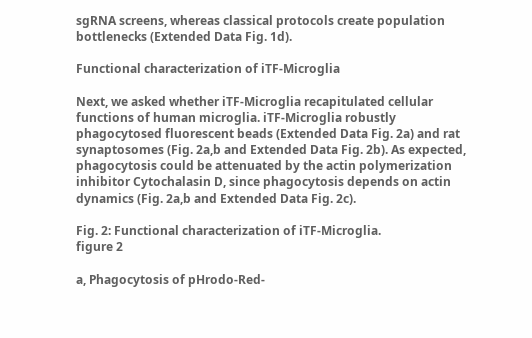sgRNA screens, whereas classical protocols create population bottlenecks (Extended Data Fig. 1d).

Functional characterization of iTF-Microglia

Next, we asked whether iTF-Microglia recapitulated cellular functions of human microglia. iTF-Microglia robustly phagocytosed fluorescent beads (Extended Data Fig. 2a) and rat synaptosomes (Fig. 2a,b and Extended Data Fig. 2b). As expected, phagocytosis could be attenuated by the actin polymerization inhibitor Cytochalasin D, since phagocytosis depends on actin dynamics (Fig. 2a,b and Extended Data Fig. 2c).

Fig. 2: Functional characterization of iTF-Microglia.
figure 2

a, Phagocytosis of pHrodo-Red-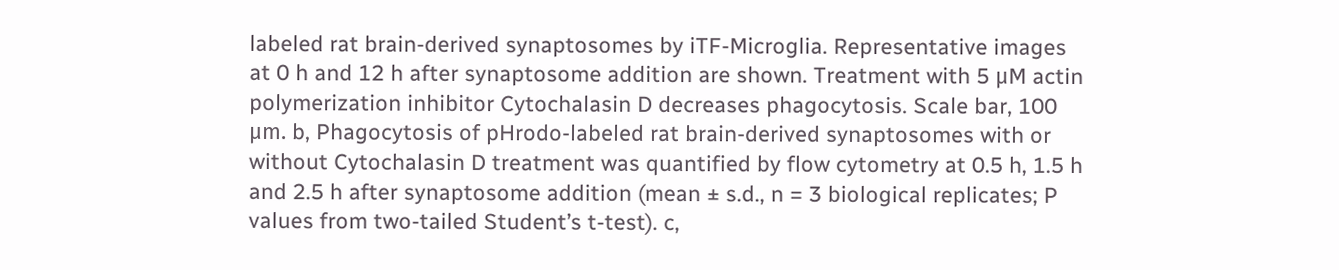labeled rat brain-derived synaptosomes by iTF-Microglia. Representative images at 0 h and 12 h after synaptosome addition are shown. Treatment with 5 μM actin polymerization inhibitor Cytochalasin D decreases phagocytosis. Scale bar, 100 μm. b, Phagocytosis of pHrodo-labeled rat brain-derived synaptosomes with or without Cytochalasin D treatment was quantified by flow cytometry at 0.5 h, 1.5 h and 2.5 h after synaptosome addition (mean ± s.d., n = 3 biological replicates; P values from two-tailed Student’s t-test). c,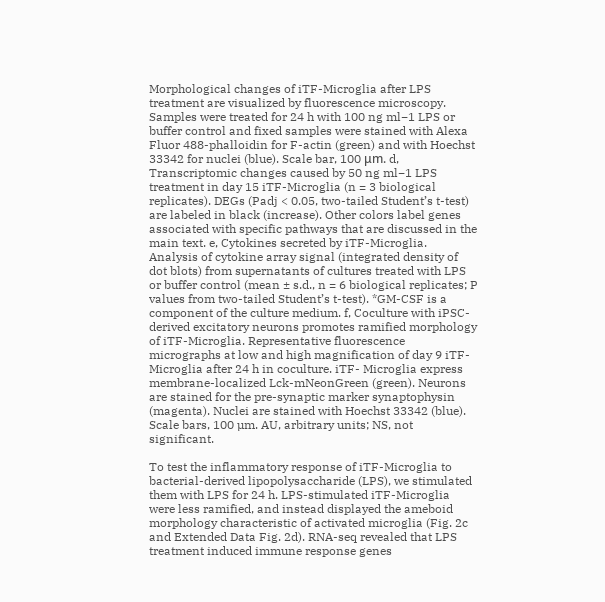Morphological changes of iTF-Microglia after LPS treatment are visualized by fluorescence microscopy. Samples were treated for 24 h with 100 ng ml−1 LPS or buffer control and fixed samples were stained with Alexa Fluor 488-phalloidin for F-actin (green) and with Hoechst 33342 for nuclei (blue). Scale bar, 100 μm. d, Transcriptomic changes caused by 50 ng ml−1 LPS treatment in day 15 iTF-Microglia (n = 3 biological replicates). DEGs (Padj < 0.05, two-tailed Student’s t-test) are labeled in black (increase). Other colors label genes associated with specific pathways that are discussed in the main text. e, Cytokines secreted by iTF-Microglia. Analysis of cytokine array signal (integrated density of dot blots) from supernatants of cultures treated with LPS or buffer control (mean ± s.d., n = 6 biological replicates; P values from two-tailed Student’s t-test). *GM-CSF is a component of the culture medium. f, Coculture with iPSC-derived excitatory neurons promotes ramified morphology of iTF-Microglia. Representative fluorescence micrographs at low and high magnification of day 9 iTF-Microglia after 24 h in coculture. iTF- Microglia express membrane-localized Lck-mNeonGreen (green). Neurons are stained for the pre-synaptic marker synaptophysin (magenta). Nuclei are stained with Hoechst 33342 (blue). Scale bars, 100 µm. AU, arbitrary units; NS, not significant.

To test the inflammatory response of iTF-Microglia to bacterial-derived lipopolysaccharide (LPS), we stimulated them with LPS for 24 h. LPS-stimulated iTF-Microglia were less ramified, and instead displayed the ameboid morphology characteristic of activated microglia (Fig. 2c and Extended Data Fig. 2d). RNA-seq revealed that LPS treatment induced immune response genes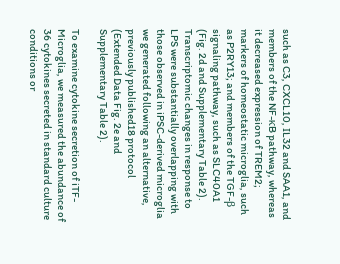such as C3, CXCL10, IL32 and SAA1, and members of the NF-κB pathway, whereas it decreased expression of TREM2; markers of homeostatic microglia, such as P2RY13; and members of the TGF-β signaling pathway, such as SLC40A1 (Fig. 2d and Supplementary Table 2). Transcriptomic changes in response to LPS were substantially overlapping with those observed in iPSC-derived microglia we generated following an alternative, previously published18 protocol (Extended Data Fig. 2e and Supplementary Table 2).

To examine cytokine secretion of iTF-Microglia, we measured the abundance of 36 cytokines secreted in standard culture conditions or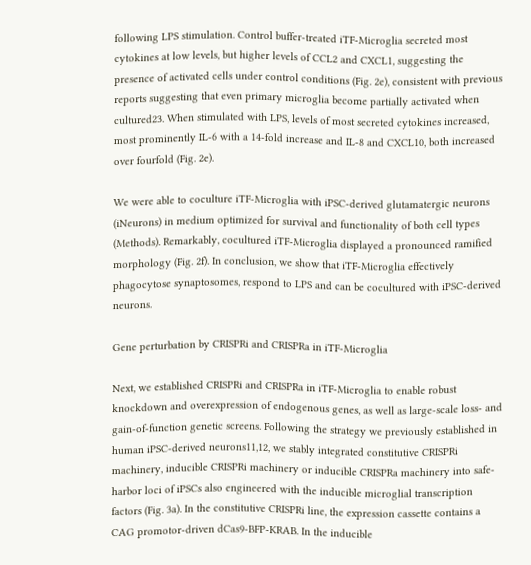following LPS stimulation. Control buffer-treated iTF-Microglia secreted most cytokines at low levels, but higher levels of CCL2 and CXCL1, suggesting the presence of activated cells under control conditions (Fig. 2e), consistent with previous reports suggesting that even primary microglia become partially activated when cultured23. When stimulated with LPS, levels of most secreted cytokines increased, most prominently IL-6 with a 14-fold increase and IL-8 and CXCL10, both increased over fourfold (Fig. 2e).

We were able to coculture iTF-Microglia with iPSC-derived glutamatergic neurons (iNeurons) in medium optimized for survival and functionality of both cell types (Methods). Remarkably, cocultured iTF-Microglia displayed a pronounced ramified morphology (Fig. 2f). In conclusion, we show that iTF-Microglia effectively phagocytose synaptosomes, respond to LPS and can be cocultured with iPSC-derived neurons.

Gene perturbation by CRISPRi and CRISPRa in iTF-Microglia

Next, we established CRISPRi and CRISPRa in iTF-Microglia to enable robust knockdown and overexpression of endogenous genes, as well as large-scale loss- and gain-of-function genetic screens. Following the strategy we previously established in human iPSC-derived neurons11,12, we stably integrated constitutive CRISPRi machinery, inducible CRISPRi machinery or inducible CRISPRa machinery into safe-harbor loci of iPSCs also engineered with the inducible microglial transcription factors (Fig. 3a). In the constitutive CRISPRi line, the expression cassette contains a CAG promotor-driven dCas9-BFP-KRAB. In the inducible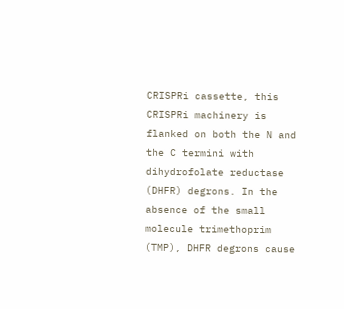CRISPRi cassette, this CRISPRi machinery is flanked on both the N and the C termini with dihydrofolate reductase (DHFR) degrons. In the absence of the small molecule trimethoprim (TMP), DHFR degrons cause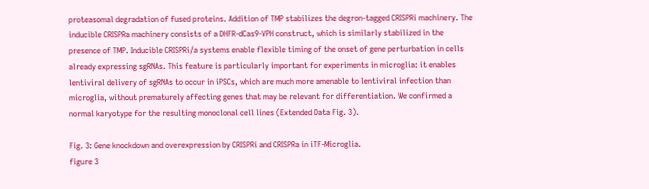proteasomal degradation of fused proteins. Addition of TMP stabilizes the degron-tagged CRISPRi machinery. The inducible CRISPRa machinery consists of a DHFR-dCas9-VPH construct, which is similarly stabilized in the presence of TMP. Inducible CRISPRi/a systems enable flexible timing of the onset of gene perturbation in cells already expressing sgRNAs. This feature is particularly important for experiments in microglia: it enables lentiviral delivery of sgRNAs to occur in iPSCs, which are much more amenable to lentiviral infection than microglia, without prematurely affecting genes that may be relevant for differentiation. We confirmed a normal karyotype for the resulting monoclonal cell lines (Extended Data Fig. 3).

Fig. 3: Gene knockdown and overexpression by CRISPRi and CRISPRa in iTF-Microglia.
figure 3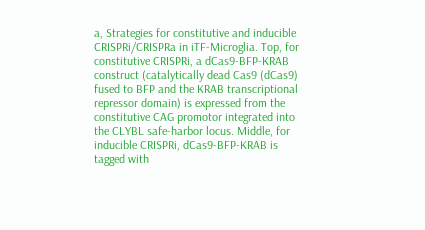a, Strategies for constitutive and inducible CRISPRi/CRISPRa in iTF-Microglia. Top, for constitutive CRISPRi, a dCas9-BFP-KRAB construct (catalytically dead Cas9 (dCas9) fused to BFP and the KRAB transcriptional repressor domain) is expressed from the constitutive CAG promotor integrated into the CLYBL safe-harbor locus. Middle, for inducible CRISPRi, dCas9-BFP-KRAB is tagged with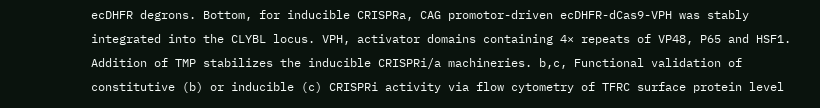ecDHFR degrons. Bottom, for inducible CRISPRa, CAG promotor-driven ecDHFR-dCas9-VPH was stably integrated into the CLYBL locus. VPH, activator domains containing 4× repeats of VP48, P65 and HSF1. Addition of TMP stabilizes the inducible CRISPRi/a machineries. b,c, Functional validation of constitutive (b) or inducible (c) CRISPRi activity via flow cytometry of TFRC surface protein level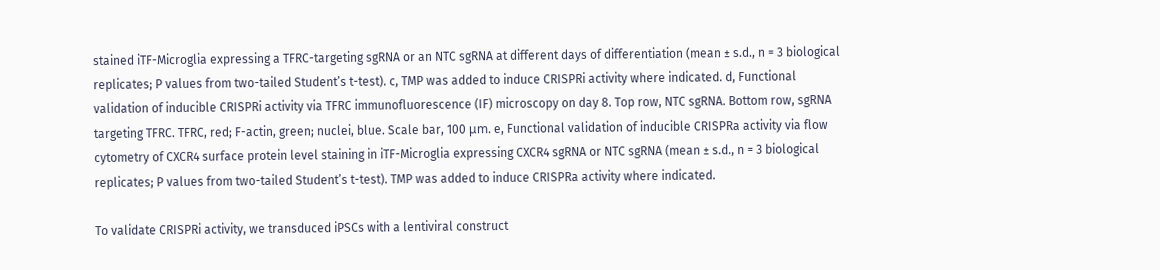stained iTF-Microglia expressing a TFRC-targeting sgRNA or an NTC sgRNA at different days of differentiation (mean ± s.d., n = 3 biological replicates; P values from two-tailed Student’s t-test). c, TMP was added to induce CRISPRi activity where indicated. d, Functional validation of inducible CRISPRi activity via TFRC immunofluorescence (IF) microscopy on day 8. Top row, NTC sgRNA. Bottom row, sgRNA targeting TFRC. TFRC, red; F-actin, green; nuclei, blue. Scale bar, 100 μm. e, Functional validation of inducible CRISPRa activity via flow cytometry of CXCR4 surface protein level staining in iTF-Microglia expressing CXCR4 sgRNA or NTC sgRNA (mean ± s.d., n = 3 biological replicates; P values from two-tailed Student’s t-test). TMP was added to induce CRISPRa activity where indicated.

To validate CRISPRi activity, we transduced iPSCs with a lentiviral construct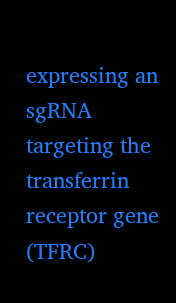expressing an sgRNA targeting the transferrin receptor gene (TFRC)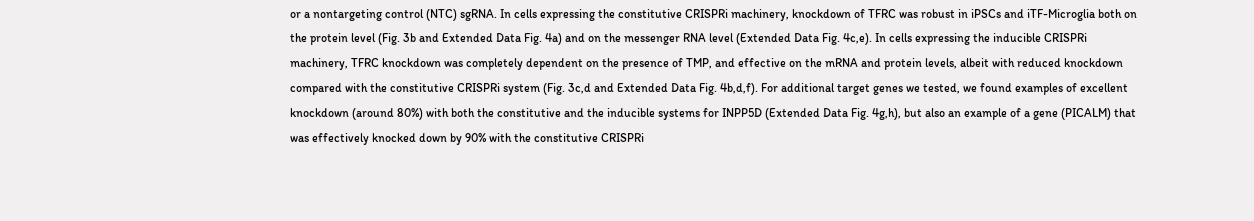or a nontargeting control (NTC) sgRNA. In cells expressing the constitutive CRISPRi machinery, knockdown of TFRC was robust in iPSCs and iTF-Microglia both on the protein level (Fig. 3b and Extended Data Fig. 4a) and on the messenger RNA level (Extended Data Fig. 4c,e). In cells expressing the inducible CRISPRi machinery, TFRC knockdown was completely dependent on the presence of TMP, and effective on the mRNA and protein levels, albeit with reduced knockdown compared with the constitutive CRISPRi system (Fig. 3c,d and Extended Data Fig. 4b,d,f). For additional target genes we tested, we found examples of excellent knockdown (around 80%) with both the constitutive and the inducible systems for INPP5D (Extended Data Fig. 4g,h), but also an example of a gene (PICALM) that was effectively knocked down by 90% with the constitutive CRISPRi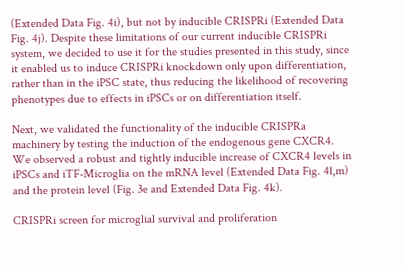(Extended Data Fig. 4i), but not by inducible CRISPRi (Extended Data Fig. 4j). Despite these limitations of our current inducible CRISPRi system, we decided to use it for the studies presented in this study, since it enabled us to induce CRISPRi knockdown only upon differentiation, rather than in the iPSC state, thus reducing the likelihood of recovering phenotypes due to effects in iPSCs or on differentiation itself.

Next, we validated the functionality of the inducible CRISPRa machinery by testing the induction of the endogenous gene CXCR4. We observed a robust and tightly inducible increase of CXCR4 levels in iPSCs and iTF-Microglia on the mRNA level (Extended Data Fig. 4l,m) and the protein level (Fig. 3e and Extended Data Fig. 4k).

CRISPRi screen for microglial survival and proliferation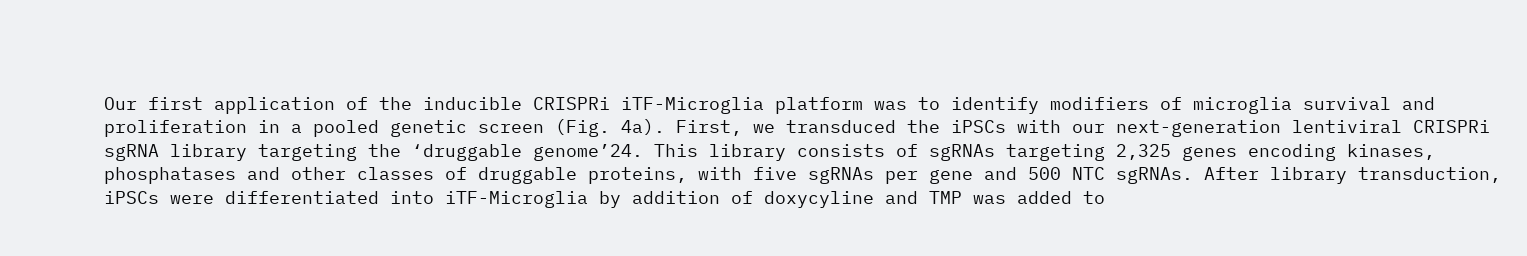Our first application of the inducible CRISPRi iTF-Microglia platform was to identify modifiers of microglia survival and proliferation in a pooled genetic screen (Fig. 4a). First, we transduced the iPSCs with our next-generation lentiviral CRISPRi sgRNA library targeting the ‘druggable genome’24. This library consists of sgRNAs targeting 2,325 genes encoding kinases, phosphatases and other classes of druggable proteins, with five sgRNAs per gene and 500 NTC sgRNAs. After library transduction, iPSCs were differentiated into iTF-Microglia by addition of doxycyline and TMP was added to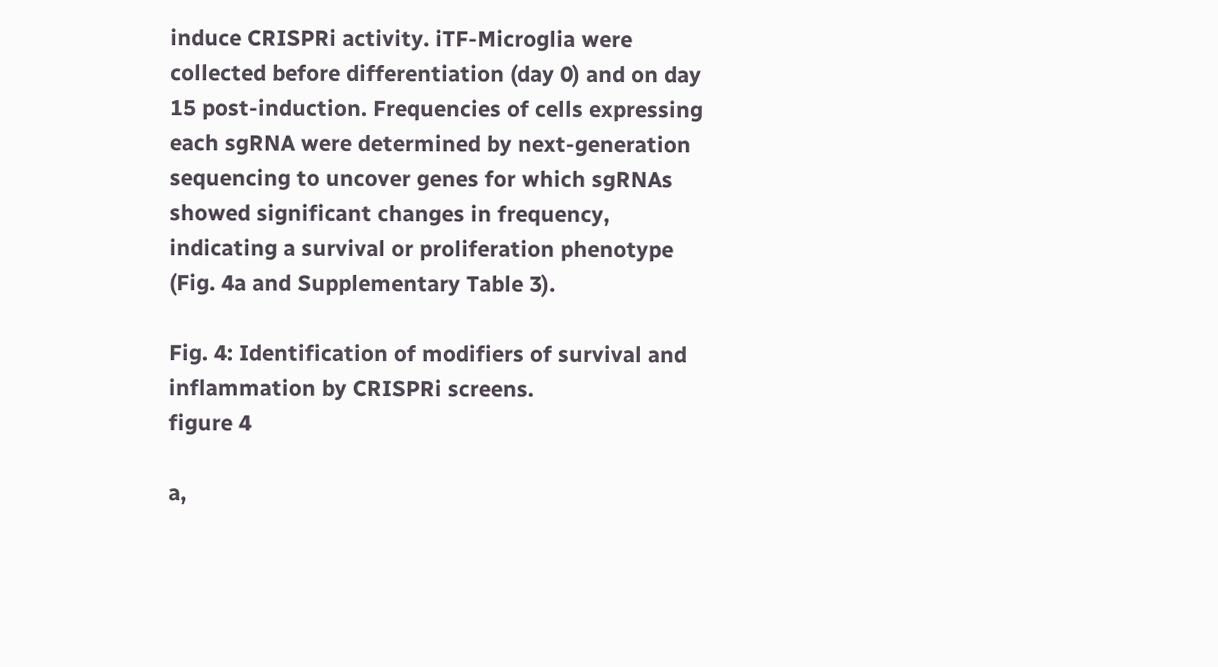induce CRISPRi activity. iTF-Microglia were collected before differentiation (day 0) and on day 15 post-induction. Frequencies of cells expressing each sgRNA were determined by next-generation sequencing to uncover genes for which sgRNAs showed significant changes in frequency, indicating a survival or proliferation phenotype (Fig. 4a and Supplementary Table 3).

Fig. 4: Identification of modifiers of survival and inflammation by CRISPRi screens.
figure 4

a,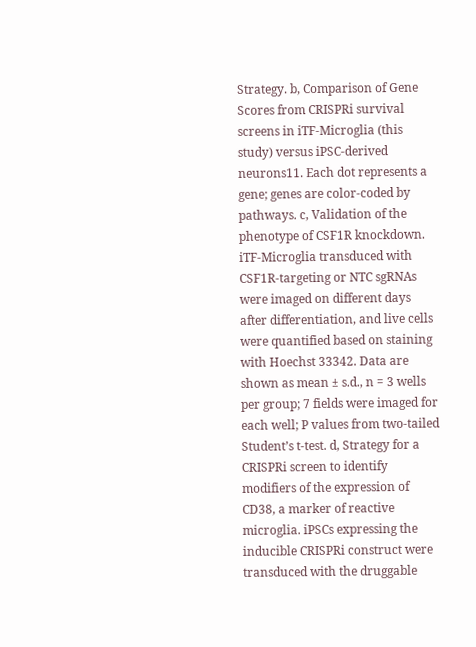Strategy. b, Comparison of Gene Scores from CRISPRi survival screens in iTF-Microglia (this study) versus iPSC-derived neurons11. Each dot represents a gene; genes are color-coded by pathways. c, Validation of the phenotype of CSF1R knockdown. iTF-Microglia transduced with CSF1R-targeting or NTC sgRNAs were imaged on different days after differentiation, and live cells were quantified based on staining with Hoechst 33342. Data are shown as mean ± s.d., n = 3 wells per group; 7 fields were imaged for each well; P values from two-tailed Student’s t-test. d, Strategy for a CRISPRi screen to identify modifiers of the expression of CD38, a marker of reactive microglia. iPSCs expressing the inducible CRISPRi construct were transduced with the druggable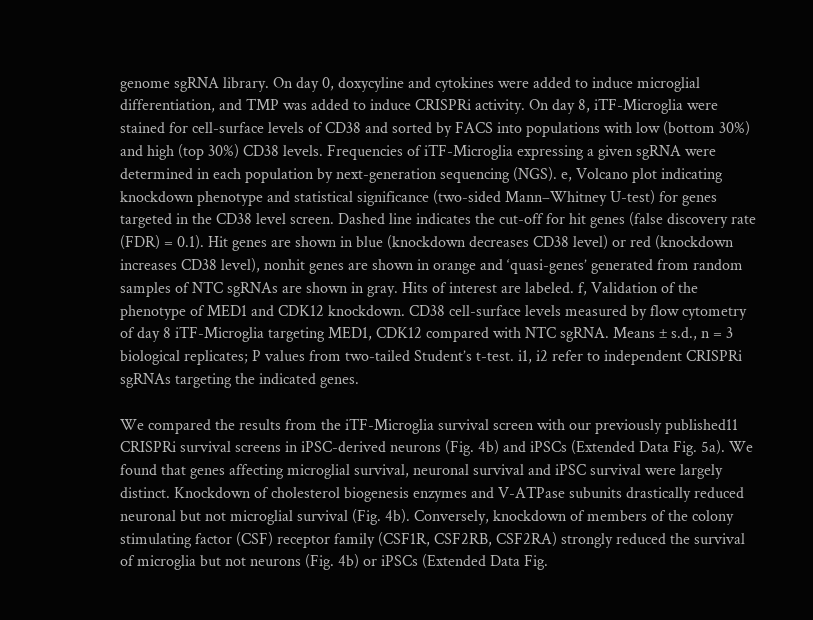genome sgRNA library. On day 0, doxycyline and cytokines were added to induce microglial differentiation, and TMP was added to induce CRISPRi activity. On day 8, iTF-Microglia were stained for cell-surface levels of CD38 and sorted by FACS into populations with low (bottom 30%) and high (top 30%) CD38 levels. Frequencies of iTF-Microglia expressing a given sgRNA were determined in each population by next-generation sequencing (NGS). e, Volcano plot indicating knockdown phenotype and statistical significance (two-sided Mann–Whitney U-test) for genes targeted in the CD38 level screen. Dashed line indicates the cut-off for hit genes (false discovery rate (FDR) = 0.1). Hit genes are shown in blue (knockdown decreases CD38 level) or red (knockdown increases CD38 level), nonhit genes are shown in orange and ‘quasi-genes’ generated from random samples of NTC sgRNAs are shown in gray. Hits of interest are labeled. f, Validation of the phenotype of MED1 and CDK12 knockdown. CD38 cell-surface levels measured by flow cytometry of day 8 iTF-Microglia targeting MED1, CDK12 compared with NTC sgRNA. Means ± s.d., n = 3 biological replicates; P values from two-tailed Student’s t-test. i1, i2 refer to independent CRISPRi sgRNAs targeting the indicated genes.

We compared the results from the iTF-Microglia survival screen with our previously published11 CRISPRi survival screens in iPSC-derived neurons (Fig. 4b) and iPSCs (Extended Data Fig. 5a). We found that genes affecting microglial survival, neuronal survival and iPSC survival were largely distinct. Knockdown of cholesterol biogenesis enzymes and V-ATPase subunits drastically reduced neuronal but not microglial survival (Fig. 4b). Conversely, knockdown of members of the colony stimulating factor (CSF) receptor family (CSF1R, CSF2RB, CSF2RA) strongly reduced the survival of microglia but not neurons (Fig. 4b) or iPSCs (Extended Data Fig.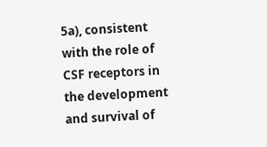5a), consistent with the role of CSF receptors in the development and survival of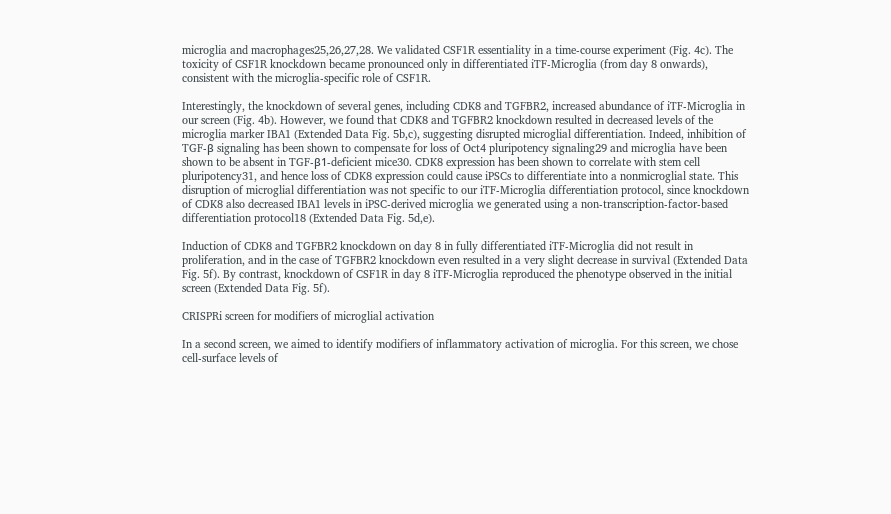microglia and macrophages25,26,27,28. We validated CSF1R essentiality in a time-course experiment (Fig. 4c). The toxicity of CSF1R knockdown became pronounced only in differentiated iTF-Microglia (from day 8 onwards), consistent with the microglia-specific role of CSF1R.

Interestingly, the knockdown of several genes, including CDK8 and TGFBR2, increased abundance of iTF-Microglia in our screen (Fig. 4b). However, we found that CDK8 and TGFBR2 knockdown resulted in decreased levels of the microglia marker IBA1 (Extended Data Fig. 5b,c), suggesting disrupted microglial differentiation. Indeed, inhibition of TGF-β signaling has been shown to compensate for loss of Oct4 pluripotency signaling29 and microglia have been shown to be absent in TGF-β1-deficient mice30. CDK8 expression has been shown to correlate with stem cell pluripotency31, and hence loss of CDK8 expression could cause iPSCs to differentiate into a nonmicroglial state. This disruption of microglial differentiation was not specific to our iTF-Microglia differentiation protocol, since knockdown of CDK8 also decreased IBA1 levels in iPSC-derived microglia we generated using a non-transcription-factor-based differentiation protocol18 (Extended Data Fig. 5d,e).

Induction of CDK8 and TGFBR2 knockdown on day 8 in fully differentiated iTF-Microglia did not result in proliferation, and in the case of TGFBR2 knockdown even resulted in a very slight decrease in survival (Extended Data Fig. 5f). By contrast, knockdown of CSF1R in day 8 iTF-Microglia reproduced the phenotype observed in the initial screen (Extended Data Fig. 5f).

CRISPRi screen for modifiers of microglial activation

In a second screen, we aimed to identify modifiers of inflammatory activation of microglia. For this screen, we chose cell-surface levels of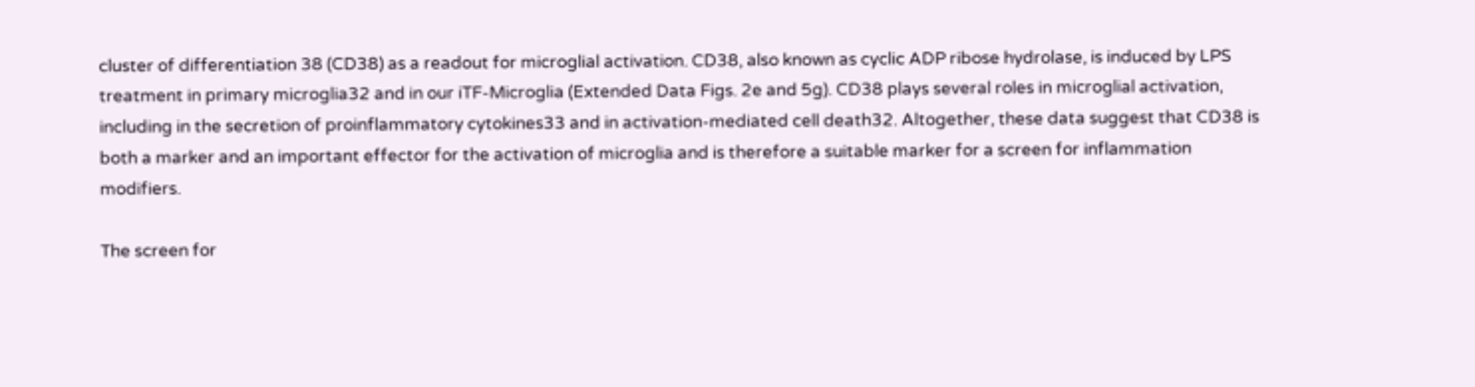cluster of differentiation 38 (CD38) as a readout for microglial activation. CD38, also known as cyclic ADP ribose hydrolase, is induced by LPS treatment in primary microglia32 and in our iTF-Microglia (Extended Data Figs. 2e and 5g). CD38 plays several roles in microglial activation, including in the secretion of proinflammatory cytokines33 and in activation-mediated cell death32. Altogether, these data suggest that CD38 is both a marker and an important effector for the activation of microglia and is therefore a suitable marker for a screen for inflammation modifiers.

The screen for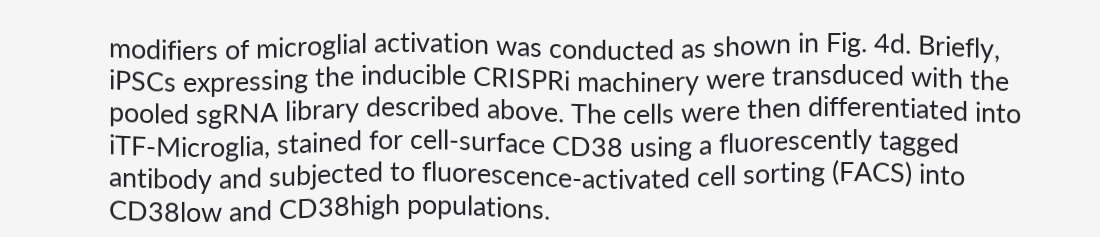modifiers of microglial activation was conducted as shown in Fig. 4d. Briefly, iPSCs expressing the inducible CRISPRi machinery were transduced with the pooled sgRNA library described above. The cells were then differentiated into iTF-Microglia, stained for cell-surface CD38 using a fluorescently tagged antibody and subjected to fluorescence-activated cell sorting (FACS) into CD38low and CD38high populations.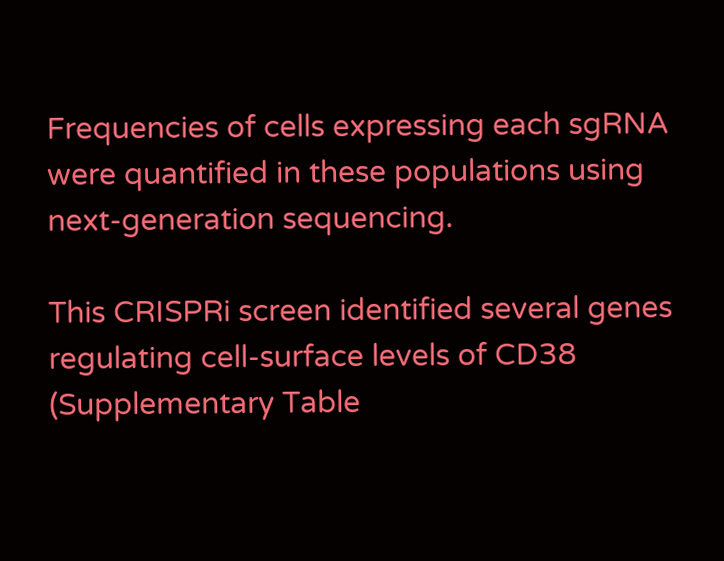Frequencies of cells expressing each sgRNA were quantified in these populations using next-generation sequencing.

This CRISPRi screen identified several genes regulating cell-surface levels of CD38 (Supplementary Table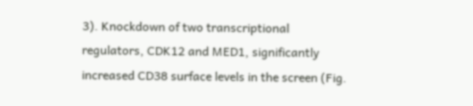3). Knockdown of two transcriptional regulators, CDK12 and MED1, significantly increased CD38 surface levels in the screen (Fig.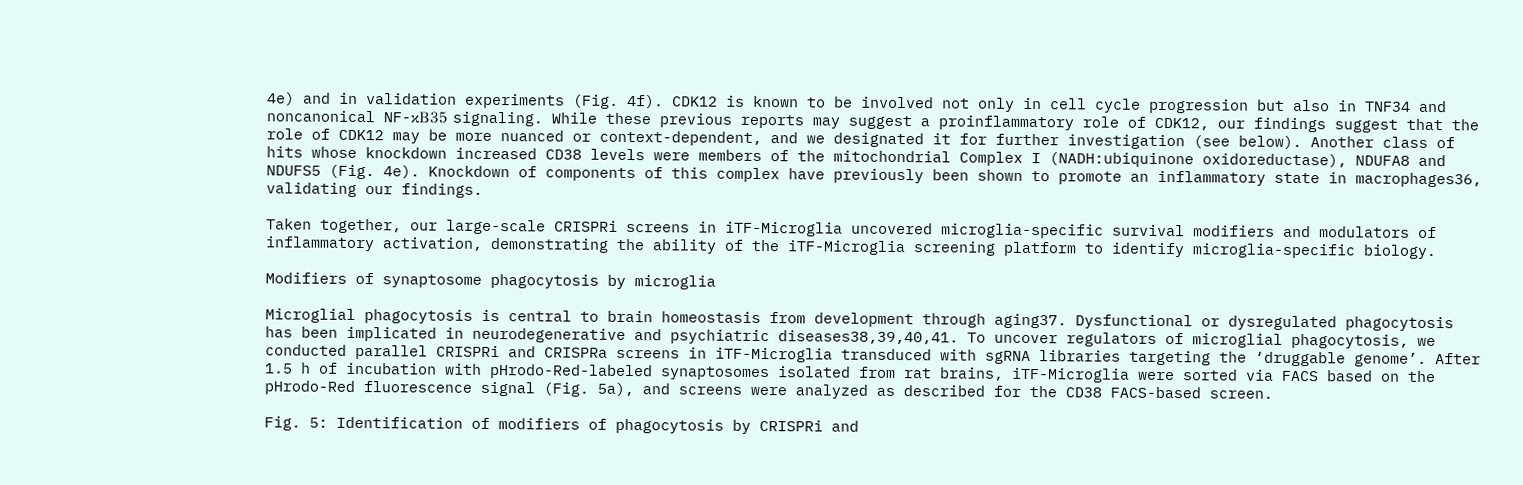4e) and in validation experiments (Fig. 4f). CDK12 is known to be involved not only in cell cycle progression but also in TNF34 and noncanonical NF-κB35 signaling. While these previous reports may suggest a proinflammatory role of CDK12, our findings suggest that the role of CDK12 may be more nuanced or context-dependent, and we designated it for further investigation (see below). Another class of hits whose knockdown increased CD38 levels were members of the mitochondrial Complex I (NADH:ubiquinone oxidoreductase), NDUFA8 and NDUFS5 (Fig. 4e). Knockdown of components of this complex have previously been shown to promote an inflammatory state in macrophages36, validating our findings.

Taken together, our large-scale CRISPRi screens in iTF-Microglia uncovered microglia-specific survival modifiers and modulators of inflammatory activation, demonstrating the ability of the iTF-Microglia screening platform to identify microglia-specific biology.

Modifiers of synaptosome phagocytosis by microglia

Microglial phagocytosis is central to brain homeostasis from development through aging37. Dysfunctional or dysregulated phagocytosis has been implicated in neurodegenerative and psychiatric diseases38,39,40,41. To uncover regulators of microglial phagocytosis, we conducted parallel CRISPRi and CRISPRa screens in iTF-Microglia transduced with sgRNA libraries targeting the ‘druggable genome’. After 1.5 h of incubation with pHrodo-Red-labeled synaptosomes isolated from rat brains, iTF-Microglia were sorted via FACS based on the pHrodo-Red fluorescence signal (Fig. 5a), and screens were analyzed as described for the CD38 FACS-based screen.

Fig. 5: Identification of modifiers of phagocytosis by CRISPRi and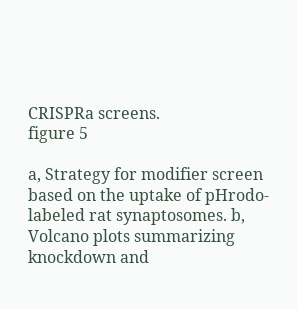CRISPRa screens.
figure 5

a, Strategy for modifier screen based on the uptake of pHrodo-labeled rat synaptosomes. b, Volcano plots summarizing knockdown and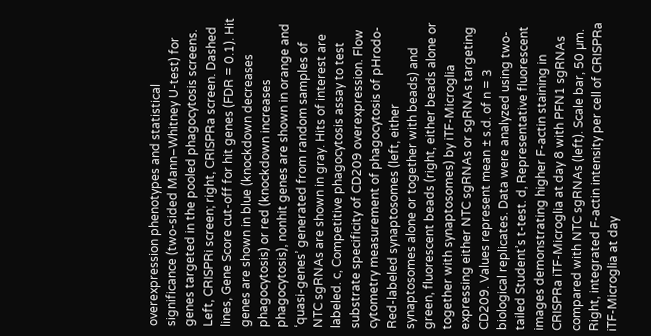overexpression phenotypes and statistical significance (two-sided Mann–Whitney U-test) for genes targeted in the pooled phagocytosis screens. Left, CRISPRi screen; right, CRISPRa screen. Dashed lines, Gene Score cut-off for hit genes (FDR = 0.1). Hit genes are shown in blue (knockdown decreases phagocytosis) or red (knockdown increases phagocytosis), nonhit genes are shown in orange and ‘quasi-genes’ generated from random samples of NTC sgRNAs are shown in gray. Hits of interest are labeled. c, Competitive phagocytosis assay to test substrate specificity of CD209 overexpression. Flow cytometry measurement of phagocytosis of pHrodo-Red-labeled synaptosomes (left, either synaptosomes alone or together with beads) and green, fluorescent beads (right, either beads alone or together with synaptosomes) by iTF-Microglia expressing either NTC sgRNAs or sgRNAs targeting CD209. Values represent mean ± s.d. of n = 3 biological replicates. Data were analyzed using two-tailed Student’s t-test. d, Representative fluorescent images demonstrating higher F-actin staining in CRISPRa iTF-Microglia at day 8 with PFN1 sgRNAs compared with NTC sgRNAs (left). Scale bar, 50 µm. Right, integrated F-actin intensity per cell of CRISPRa iTF-Microglia at day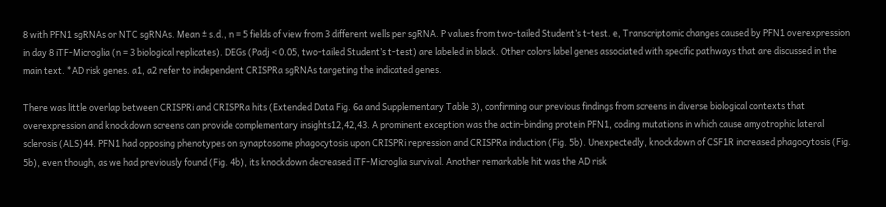8 with PFN1 sgRNAs or NTC sgRNAs. Mean ± s.d., n = 5 fields of view from 3 different wells per sgRNA. P values from two-tailed Student’s t-test. e, Transcriptomic changes caused by PFN1 overexpression in day 8 iTF-Microglia (n = 3 biological replicates). DEGs (Padj < 0.05, two-tailed Student’s t-test) are labeled in black. Other colors label genes associated with specific pathways that are discussed in the main text. *AD risk genes. a1, a2 refer to independent CRISPRa sgRNAs targeting the indicated genes.

There was little overlap between CRISPRi and CRISPRa hits (Extended Data Fig. 6a and Supplementary Table 3), confirming our previous findings from screens in diverse biological contexts that overexpression and knockdown screens can provide complementary insights12,42,43. A prominent exception was the actin-binding protein PFN1, coding mutations in which cause amyotrophic lateral sclerosis (ALS)44. PFN1 had opposing phenotypes on synaptosome phagocytosis upon CRISPRi repression and CRISPRa induction (Fig. 5b). Unexpectedly, knockdown of CSF1R increased phagocytosis (Fig. 5b), even though, as we had previously found (Fig. 4b), its knockdown decreased iTF-Microglia survival. Another remarkable hit was the AD risk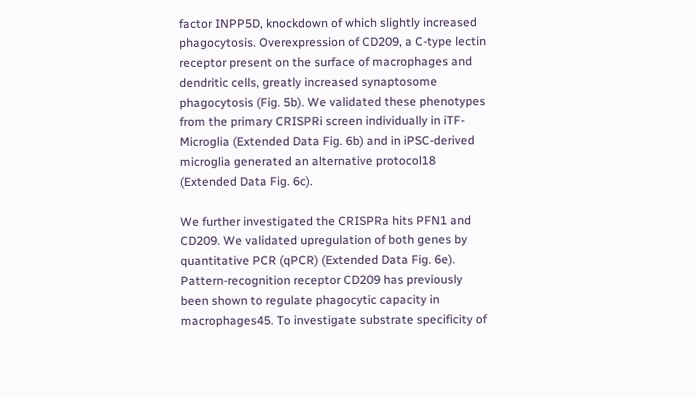factor INPP5D, knockdown of which slightly increased phagocytosis. Overexpression of CD209, a C-type lectin receptor present on the surface of macrophages and dendritic cells, greatly increased synaptosome phagocytosis (Fig. 5b). We validated these phenotypes from the primary CRISPRi screen individually in iTF-Microglia (Extended Data Fig. 6b) and in iPSC-derived microglia generated an alternative protocol18 (Extended Data Fig. 6c).

We further investigated the CRISPRa hits PFN1 and CD209. We validated upregulation of both genes by quantitative PCR (qPCR) (Extended Data Fig. 6e). Pattern-recognition receptor CD209 has previously been shown to regulate phagocytic capacity in macrophages45. To investigate substrate specificity of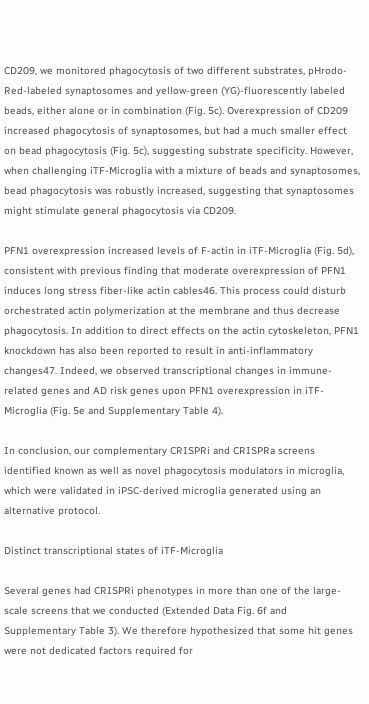CD209, we monitored phagocytosis of two different substrates, pHrodo-Red-labeled synaptosomes and yellow-green (YG)-fluorescently labeled beads, either alone or in combination (Fig. 5c). Overexpression of CD209 increased phagocytosis of synaptosomes, but had a much smaller effect on bead phagocytosis (Fig. 5c), suggesting substrate specificity. However, when challenging iTF-Microglia with a mixture of beads and synaptosomes, bead phagocytosis was robustly increased, suggesting that synaptosomes might stimulate general phagocytosis via CD209.

PFN1 overexpression increased levels of F-actin in iTF-Microglia (Fig. 5d), consistent with previous finding that moderate overexpression of PFN1 induces long stress fiber-like actin cables46. This process could disturb orchestrated actin polymerization at the membrane and thus decrease phagocytosis. In addition to direct effects on the actin cytoskeleton, PFN1 knockdown has also been reported to result in anti-inflammatory changes47. Indeed, we observed transcriptional changes in immune-related genes and AD risk genes upon PFN1 overexpression in iTF-Microglia (Fig. 5e and Supplementary Table 4).

In conclusion, our complementary CRISPRi and CRISPRa screens identified known as well as novel phagocytosis modulators in microglia, which were validated in iPSC-derived microglia generated using an alternative protocol.

Distinct transcriptional states of iTF-Microglia

Several genes had CRISPRi phenotypes in more than one of the large-scale screens that we conducted (Extended Data Fig. 6f and Supplementary Table 3). We therefore hypothesized that some hit genes were not dedicated factors required for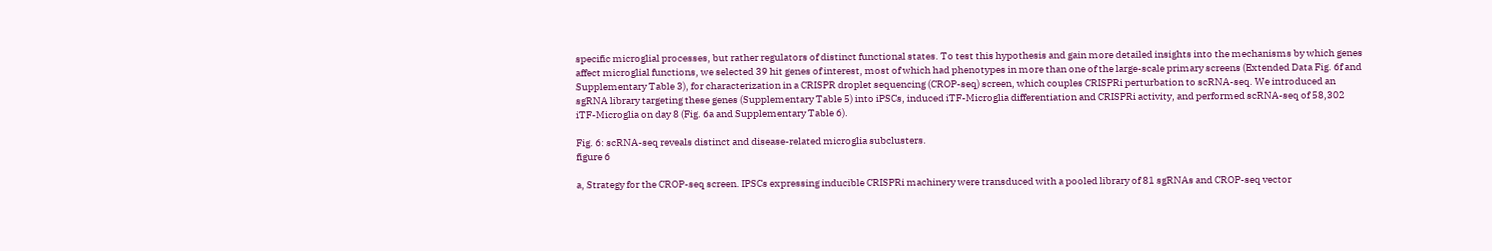specific microglial processes, but rather regulators of distinct functional states. To test this hypothesis and gain more detailed insights into the mechanisms by which genes affect microglial functions, we selected 39 hit genes of interest, most of which had phenotypes in more than one of the large-scale primary screens (Extended Data Fig. 6f and Supplementary Table 3), for characterization in a CRISPR droplet sequencing (CROP-seq) screen, which couples CRISPRi perturbation to scRNA-seq. We introduced an sgRNA library targeting these genes (Supplementary Table 5) into iPSCs, induced iTF-Microglia differentiation and CRISPRi activity, and performed scRNA-seq of 58,302 iTF-Microglia on day 8 (Fig. 6a and Supplementary Table 6).

Fig. 6: scRNA-seq reveals distinct and disease-related microglia subclusters.
figure 6

a, Strategy for the CROP-seq screen. IPSCs expressing inducible CRISPRi machinery were transduced with a pooled library of 81 sgRNAs and CROP-seq vector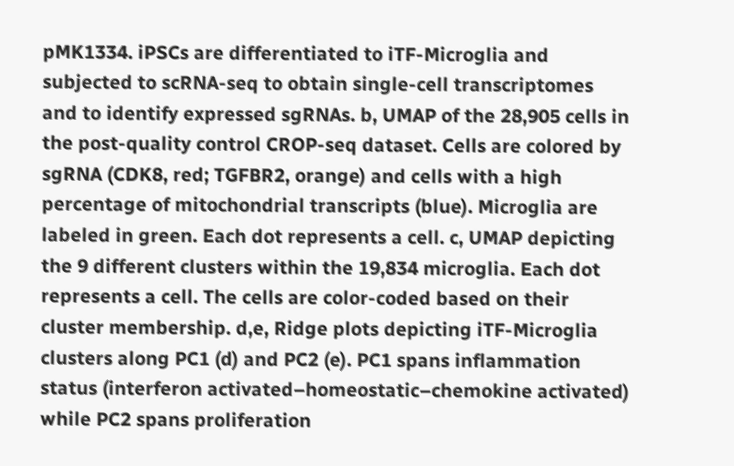pMK1334. iPSCs are differentiated to iTF-Microglia and subjected to scRNA-seq to obtain single-cell transcriptomes and to identify expressed sgRNAs. b, UMAP of the 28,905 cells in the post-quality control CROP-seq dataset. Cells are colored by sgRNA (CDK8, red; TGFBR2, orange) and cells with a high percentage of mitochondrial transcripts (blue). Microglia are labeled in green. Each dot represents a cell. c, UMAP depicting the 9 different clusters within the 19,834 microglia. Each dot represents a cell. The cells are color-coded based on their cluster membership. d,e, Ridge plots depicting iTF-Microglia clusters along PC1 (d) and PC2 (e). PC1 spans inflammation status (interferon activated–homeostatic–chemokine activated) while PC2 spans proliferation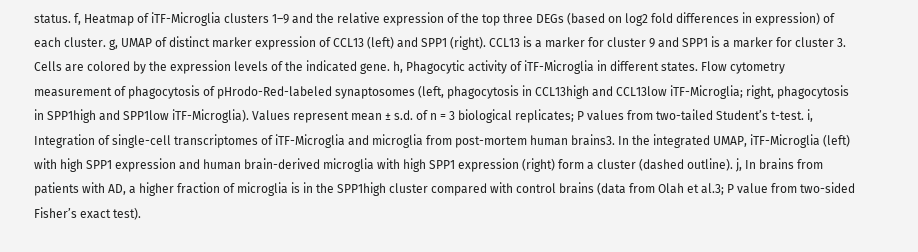status. f, Heatmap of iTF-Microglia clusters 1–9 and the relative expression of the top three DEGs (based on log2 fold differences in expression) of each cluster. g, UMAP of distinct marker expression of CCL13 (left) and SPP1 (right). CCL13 is a marker for cluster 9 and SPP1 is a marker for cluster 3. Cells are colored by the expression levels of the indicated gene. h, Phagocytic activity of iTF-Microglia in different states. Flow cytometry measurement of phagocytosis of pHrodo-Red-labeled synaptosomes (left, phagocytosis in CCL13high and CCL13low iTF-Microglia; right, phagocytosis in SPP1high and SPP1low iTF-Microglia). Values represent mean ± s.d. of n = 3 biological replicates; P values from two-tailed Student’s t-test. i, Integration of single-cell transcriptomes of iTF-Microglia and microglia from post-mortem human brains3. In the integrated UMAP, iTF-Microglia (left) with high SPP1 expression and human brain-derived microglia with high SPP1 expression (right) form a cluster (dashed outline). j, In brains from patients with AD, a higher fraction of microglia is in the SPP1high cluster compared with control brains (data from Olah et al.3; P value from two-sided Fisher’s exact test).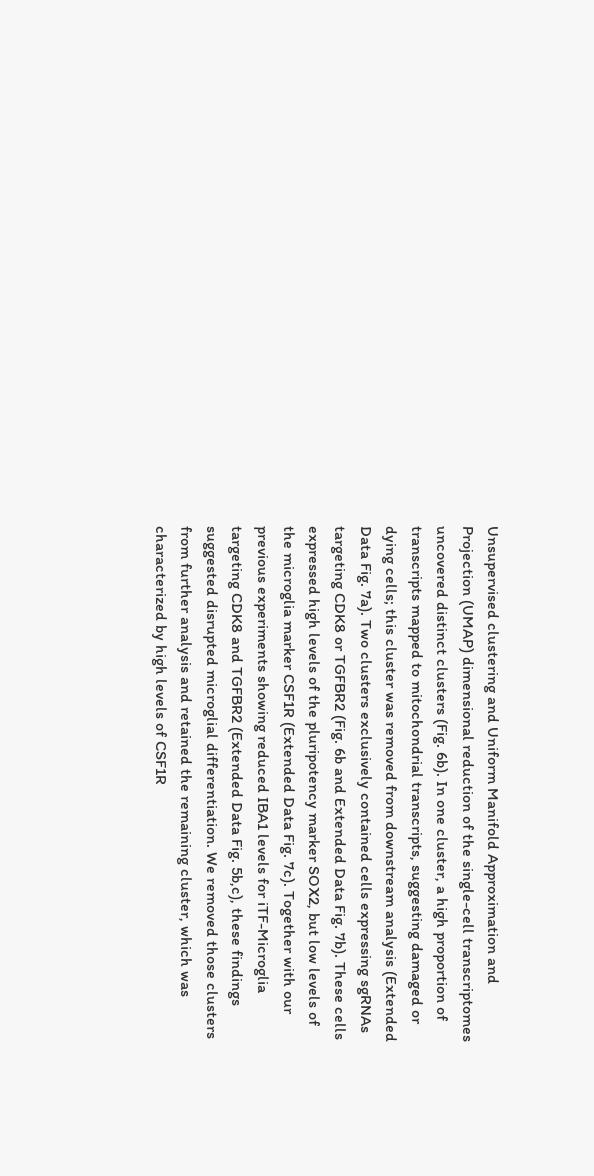Unsupervised clustering and Uniform Manifold Approximation and Projection (UMAP) dimensional reduction of the single-cell transcriptomes uncovered distinct clusters (Fig. 6b). In one cluster, a high proportion of transcripts mapped to mitochondrial transcripts, suggesting damaged or dying cells; this cluster was removed from downstream analysis (Extended Data Fig. 7a). Two clusters exclusively contained cells expressing sgRNAs targeting CDK8 or TGFBR2 (Fig. 6b and Extended Data Fig. 7b). These cells expressed high levels of the pluripotency marker SOX2, but low levels of the microglia marker CSF1R (Extended Data Fig. 7c). Together with our previous experiments showing reduced IBA1 levels for iTF-Microglia targeting CDK8 and TGFBR2 (Extended Data Fig. 5b,c), these findings suggested disrupted microglial differentiation. We removed those clusters from further analysis and retained the remaining cluster, which was characterized by high levels of CSF1R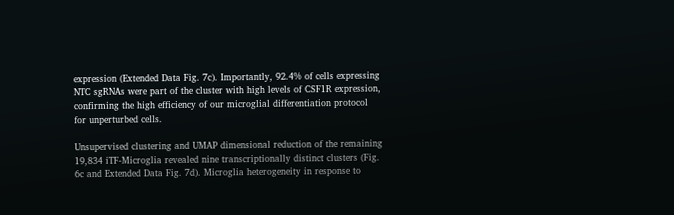expression (Extended Data Fig. 7c). Importantly, 92.4% of cells expressing NTC sgRNAs were part of the cluster with high levels of CSF1R expression, confirming the high efficiency of our microglial differentiation protocol for unperturbed cells.

Unsupervised clustering and UMAP dimensional reduction of the remaining 19,834 iTF-Microglia revealed nine transcriptionally distinct clusters (Fig. 6c and Extended Data Fig. 7d). Microglia heterogeneity in response to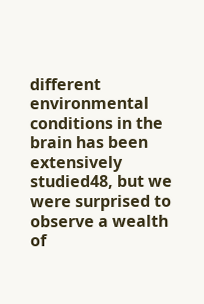different environmental conditions in the brain has been extensively studied48, but we were surprised to observe a wealth of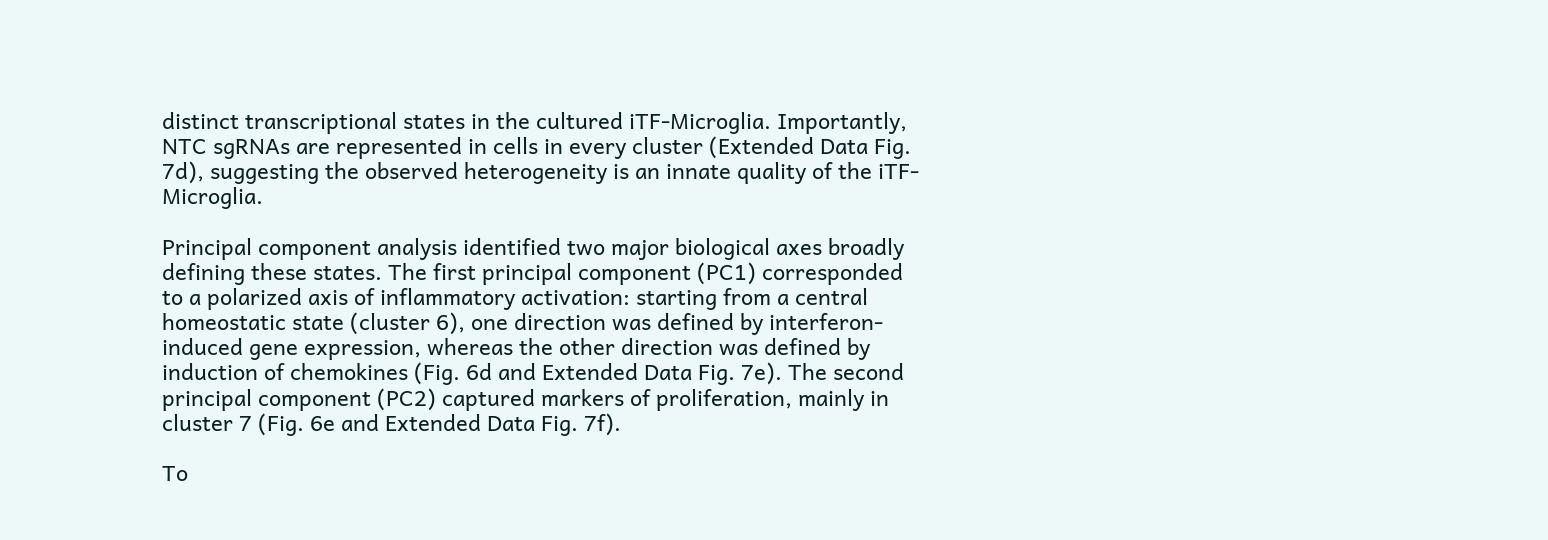distinct transcriptional states in the cultured iTF-Microglia. Importantly, NTC sgRNAs are represented in cells in every cluster (Extended Data Fig. 7d), suggesting the observed heterogeneity is an innate quality of the iTF-Microglia.

Principal component analysis identified two major biological axes broadly defining these states. The first principal component (PC1) corresponded to a polarized axis of inflammatory activation: starting from a central homeostatic state (cluster 6), one direction was defined by interferon-induced gene expression, whereas the other direction was defined by induction of chemokines (Fig. 6d and Extended Data Fig. 7e). The second principal component (PC2) captured markers of proliferation, mainly in cluster 7 (Fig. 6e and Extended Data Fig. 7f).

To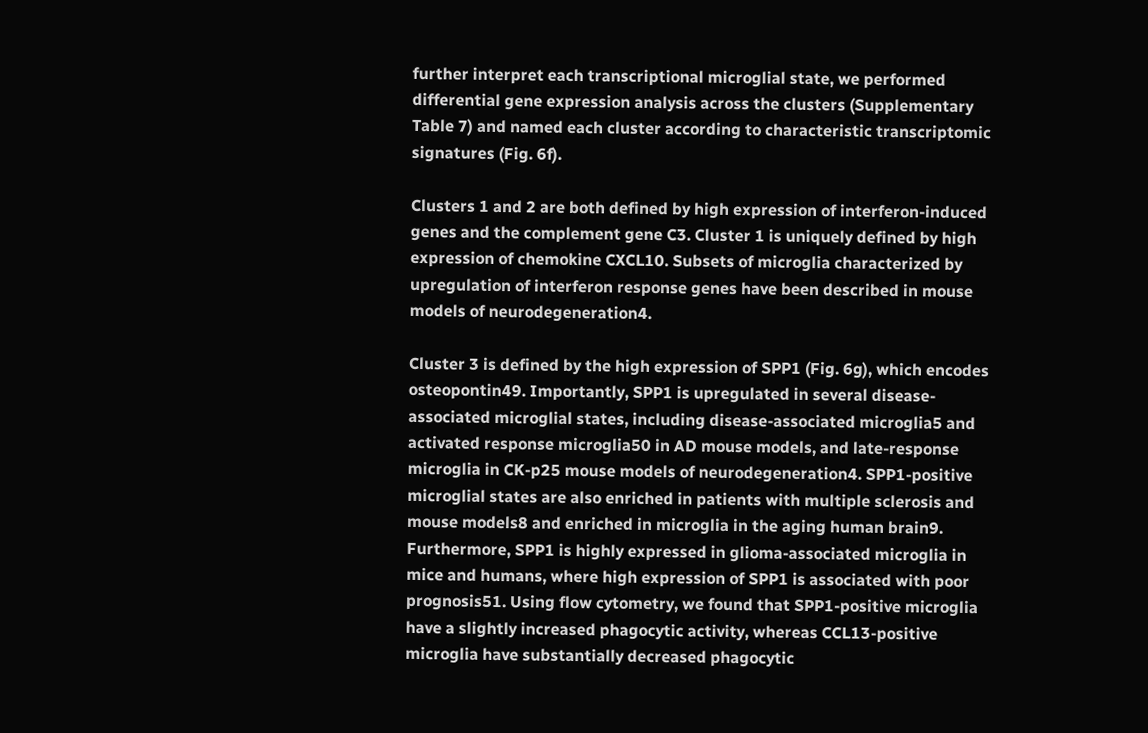further interpret each transcriptional microglial state, we performed differential gene expression analysis across the clusters (Supplementary Table 7) and named each cluster according to characteristic transcriptomic signatures (Fig. 6f).

Clusters 1 and 2 are both defined by high expression of interferon-induced genes and the complement gene C3. Cluster 1 is uniquely defined by high expression of chemokine CXCL10. Subsets of microglia characterized by upregulation of interferon response genes have been described in mouse models of neurodegeneration4.

Cluster 3 is defined by the high expression of SPP1 (Fig. 6g), which encodes osteopontin49. Importantly, SPP1 is upregulated in several disease-associated microglial states, including disease-associated microglia5 and activated response microglia50 in AD mouse models, and late-response microglia in CK-p25 mouse models of neurodegeneration4. SPP1-positive microglial states are also enriched in patients with multiple sclerosis and mouse models8 and enriched in microglia in the aging human brain9. Furthermore, SPP1 is highly expressed in glioma-associated microglia in mice and humans, where high expression of SPP1 is associated with poor prognosis51. Using flow cytometry, we found that SPP1-positive microglia have a slightly increased phagocytic activity, whereas CCL13-positive microglia have substantially decreased phagocytic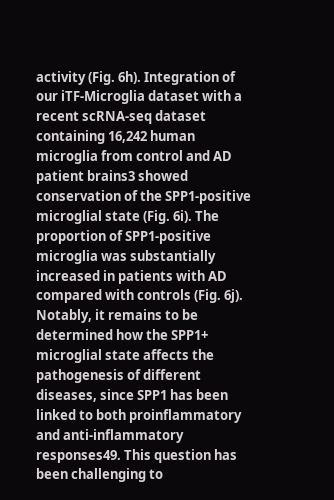activity (Fig. 6h). Integration of our iTF-Microglia dataset with a recent scRNA-seq dataset containing 16,242 human microglia from control and AD patient brains3 showed conservation of the SPP1-positive microglial state (Fig. 6i). The proportion of SPP1-positive microglia was substantially increased in patients with AD compared with controls (Fig. 6j). Notably, it remains to be determined how the SPP1+ microglial state affects the pathogenesis of different diseases, since SPP1 has been linked to both proinflammatory and anti-inflammatory responses49. This question has been challenging to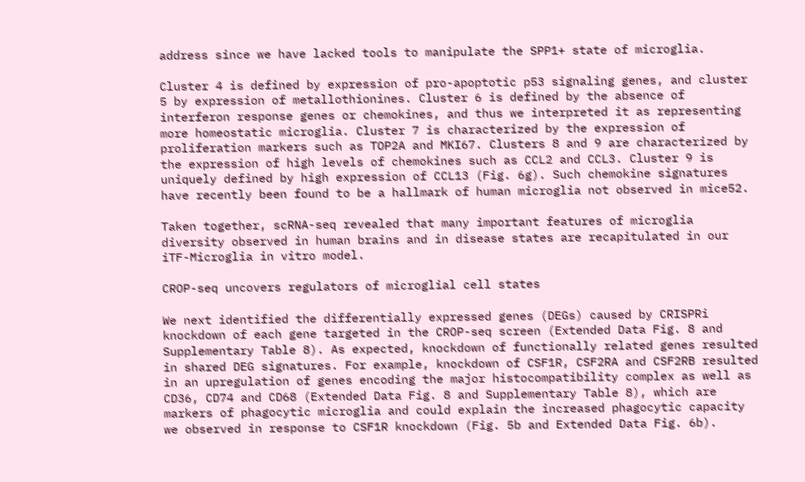address since we have lacked tools to manipulate the SPP1+ state of microglia.

Cluster 4 is defined by expression of pro-apoptotic p53 signaling genes, and cluster 5 by expression of metallothionines. Cluster 6 is defined by the absence of interferon response genes or chemokines, and thus we interpreted it as representing more homeostatic microglia. Cluster 7 is characterized by the expression of proliferation markers such as TOP2A and MKI67. Clusters 8 and 9 are characterized by the expression of high levels of chemokines such as CCL2 and CCL3. Cluster 9 is uniquely defined by high expression of CCL13 (Fig. 6g). Such chemokine signatures have recently been found to be a hallmark of human microglia not observed in mice52.

Taken together, scRNA-seq revealed that many important features of microglia diversity observed in human brains and in disease states are recapitulated in our iTF-Microglia in vitro model.

CROP-seq uncovers regulators of microglial cell states

We next identified the differentially expressed genes (DEGs) caused by CRISPRi knockdown of each gene targeted in the CROP-seq screen (Extended Data Fig. 8 and Supplementary Table 8). As expected, knockdown of functionally related genes resulted in shared DEG signatures. For example, knockdown of CSF1R, CSF2RA and CSF2RB resulted in an upregulation of genes encoding the major histocompatibility complex as well as CD36, CD74 and CD68 (Extended Data Fig. 8 and Supplementary Table 8), which are markers of phagocytic microglia and could explain the increased phagocytic capacity we observed in response to CSF1R knockdown (Fig. 5b and Extended Data Fig. 6b).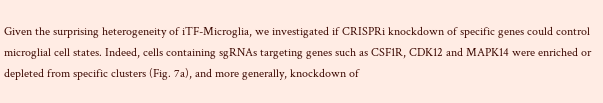Given the surprising heterogeneity of iTF-Microglia, we investigated if CRISPRi knockdown of specific genes could control microglial cell states. Indeed, cells containing sgRNAs targeting genes such as CSF1R, CDK12 and MAPK14 were enriched or depleted from specific clusters (Fig. 7a), and more generally, knockdown of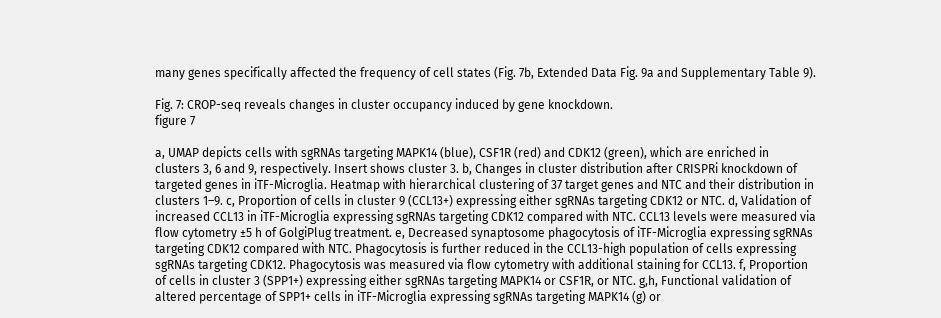many genes specifically affected the frequency of cell states (Fig. 7b, Extended Data Fig. 9a and Supplementary Table 9).

Fig. 7: CROP-seq reveals changes in cluster occupancy induced by gene knockdown.
figure 7

a, UMAP depicts cells with sgRNAs targeting MAPK14 (blue), CSF1R (red) and CDK12 (green), which are enriched in clusters 3, 6 and 9, respectively. Insert shows cluster 3. b, Changes in cluster distribution after CRISPRi knockdown of targeted genes in iTF-Microglia. Heatmap with hierarchical clustering of 37 target genes and NTC and their distribution in clusters 1–9. c, Proportion of cells in cluster 9 (CCL13+) expressing either sgRNAs targeting CDK12 or NTC. d, Validation of increased CCL13 in iTF-Microglia expressing sgRNAs targeting CDK12 compared with NTC. CCL13 levels were measured via flow cytometry ±5 h of GolgiPlug treatment. e, Decreased synaptosome phagocytosis of iTF-Microglia expressing sgRNAs targeting CDK12 compared with NTC. Phagocytosis is further reduced in the CCL13-high population of cells expressing sgRNAs targeting CDK12. Phagocytosis was measured via flow cytometry with additional staining for CCL13. f, Proportion of cells in cluster 3 (SPP1+) expressing either sgRNAs targeting MAPK14 or CSF1R, or NTC. g,h, Functional validation of altered percentage of SPP1+ cells in iTF-Microglia expressing sgRNAs targeting MAPK14 (g) or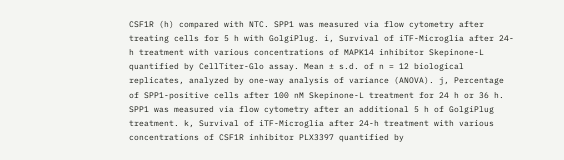CSF1R (h) compared with NTC. SPP1 was measured via flow cytometry after treating cells for 5 h with GolgiPlug. i, Survival of iTF-Microglia after 24-h treatment with various concentrations of MAPK14 inhibitor Skepinone-L quantified by CellTiter-Glo assay. Mean ± s.d. of n = 12 biological replicates, analyzed by one-way analysis of variance (ANOVA). j, Percentage of SPP1-positive cells after 100 nM Skepinone-L treatment for 24 h or 36 h. SPP1 was measured via flow cytometry after an additional 5 h of GolgiPlug treatment. k, Survival of iTF-Microglia after 24-h treatment with various concentrations of CSF1R inhibitor PLX3397 quantified by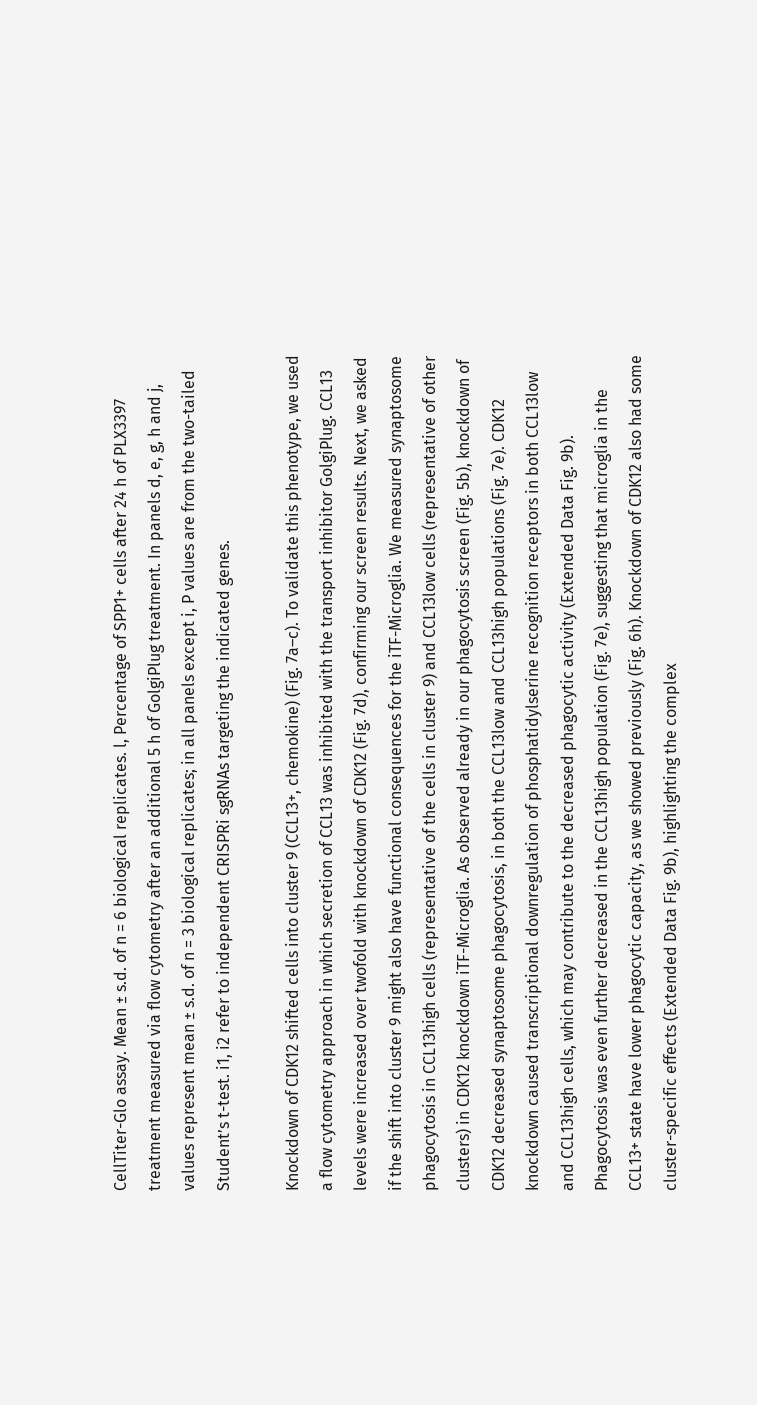CellTiter-Glo assay. Mean ± s.d. of n = 6 biological replicates. l, Percentage of SPP1+ cells after 24 h of PLX3397 treatment measured via flow cytometry after an additional 5 h of GolgiPlug treatment. In panels d, e, g, h and j, values represent mean ± s.d. of n = 3 biological replicates; in all panels except i, P values are from the two-tailed Student’s t-test. i1, i2 refer to independent CRISPRi sgRNAs targeting the indicated genes.

Knockdown of CDK12 shifted cells into cluster 9 (CCL13+, chemokine) (Fig. 7a–c). To validate this phenotype, we used a flow cytometry approach in which secretion of CCL13 was inhibited with the transport inhibitor GolgiPlug. CCL13 levels were increased over twofold with knockdown of CDK12 (Fig. 7d), confirming our screen results. Next, we asked if the shift into cluster 9 might also have functional consequences for the iTF-Microglia. We measured synaptosome phagocytosis in CCL13high cells (representative of the cells in cluster 9) and CCL13low cells (representative of other clusters) in CDK12 knockdown iTF-Microglia. As observed already in our phagocytosis screen (Fig. 5b), knockdown of CDK12 decreased synaptosome phagocytosis, in both the CCL13low and CCL13high populations (Fig. 7e). CDK12 knockdown caused transcriptional downregulation of phosphatidylserine recognition receptors in both CCL13low and CCL13high cells, which may contribute to the decreased phagocytic activity (Extended Data Fig. 9b). Phagocytosis was even further decreased in the CCL13high population (Fig. 7e), suggesting that microglia in the CCL13+ state have lower phagocytic capacity, as we showed previously (Fig. 6h). Knockdown of CDK12 also had some cluster-specific effects (Extended Data Fig. 9b), highlighting the complex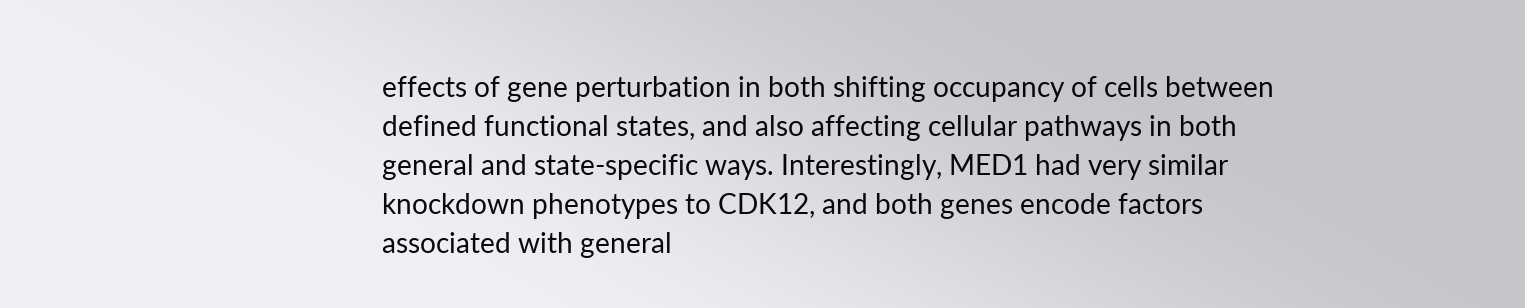effects of gene perturbation in both shifting occupancy of cells between defined functional states, and also affecting cellular pathways in both general and state-specific ways. Interestingly, MED1 had very similar knockdown phenotypes to CDK12, and both genes encode factors associated with general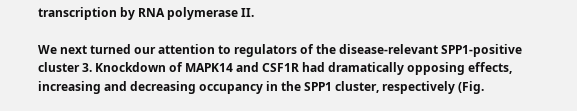transcription by RNA polymerase II.

We next turned our attention to regulators of the disease-relevant SPP1-positive cluster 3. Knockdown of MAPK14 and CSF1R had dramatically opposing effects, increasing and decreasing occupancy in the SPP1 cluster, respectively (Fig.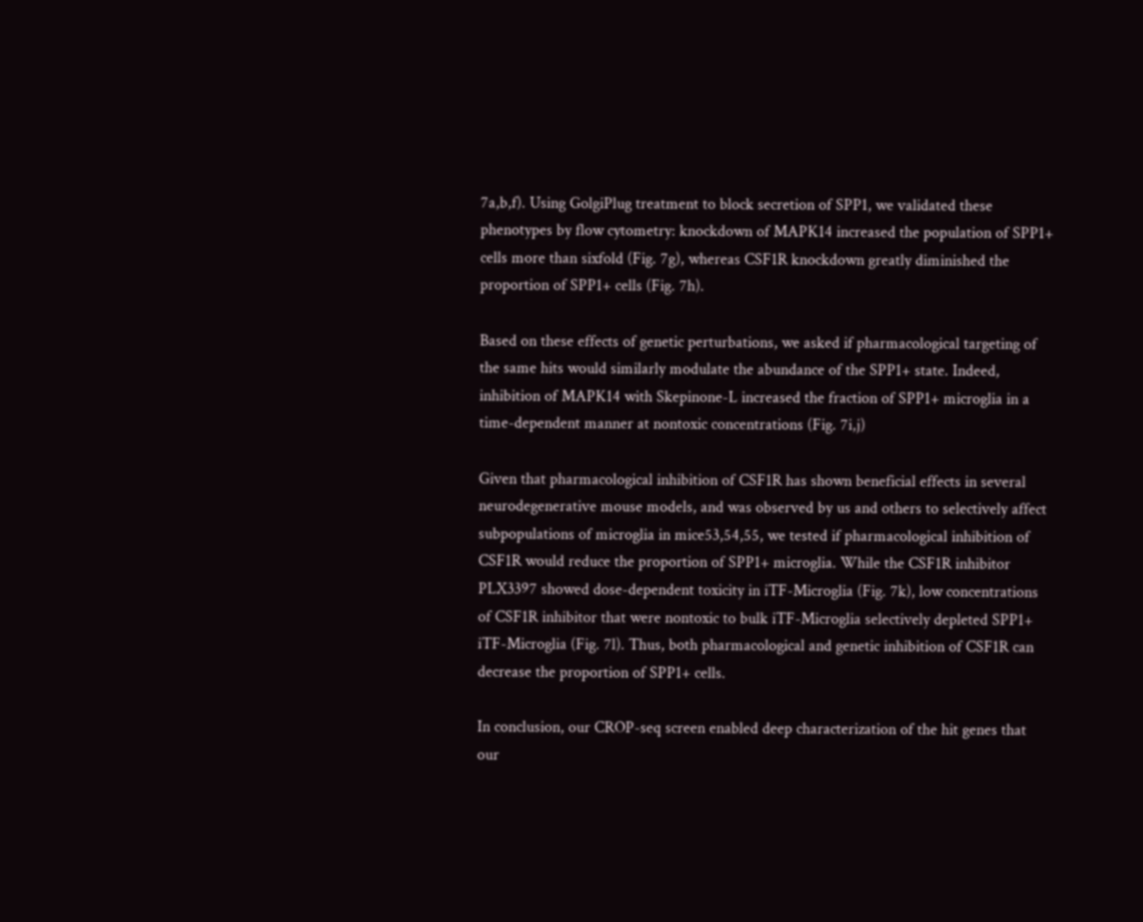7a,b,f). Using GolgiPlug treatment to block secretion of SPP1, we validated these phenotypes by flow cytometry: knockdown of MAPK14 increased the population of SPP1+ cells more than sixfold (Fig. 7g), whereas CSF1R knockdown greatly diminished the proportion of SPP1+ cells (Fig. 7h).

Based on these effects of genetic perturbations, we asked if pharmacological targeting of the same hits would similarly modulate the abundance of the SPP1+ state. Indeed, inhibition of MAPK14 with Skepinone-L increased the fraction of SPP1+ microglia in a time-dependent manner at nontoxic concentrations (Fig. 7i,j)

Given that pharmacological inhibition of CSF1R has shown beneficial effects in several neurodegenerative mouse models, and was observed by us and others to selectively affect subpopulations of microglia in mice53,54,55, we tested if pharmacological inhibition of CSF1R would reduce the proportion of SPP1+ microglia. While the CSF1R inhibitor PLX3397 showed dose-dependent toxicity in iTF-Microglia (Fig. 7k), low concentrations of CSF1R inhibitor that were nontoxic to bulk iTF-Microglia selectively depleted SPP1+ iTF-Microglia (Fig. 7l). Thus, both pharmacological and genetic inhibition of CSF1R can decrease the proportion of SPP1+ cells.

In conclusion, our CROP-seq screen enabled deep characterization of the hit genes that our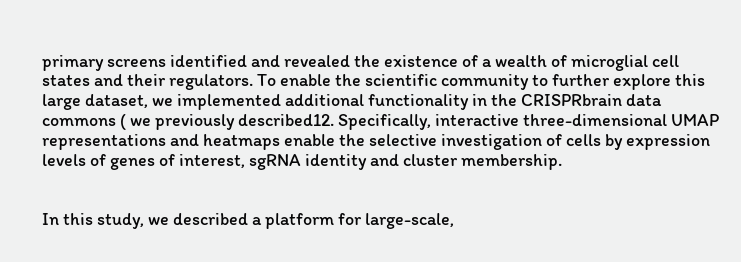primary screens identified and revealed the existence of a wealth of microglial cell states and their regulators. To enable the scientific community to further explore this large dataset, we implemented additional functionality in the CRISPRbrain data commons ( we previously described12. Specifically, interactive three-dimensional UMAP representations and heatmaps enable the selective investigation of cells by expression levels of genes of interest, sgRNA identity and cluster membership.


In this study, we described a platform for large-scale,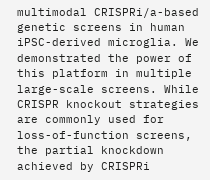multimodal CRISPRi/a-based genetic screens in human iPSC-derived microglia. We demonstrated the power of this platform in multiple large-scale screens. While CRISPR knockout strategies are commonly used for loss-of-function screens, the partial knockdown achieved by CRISPRi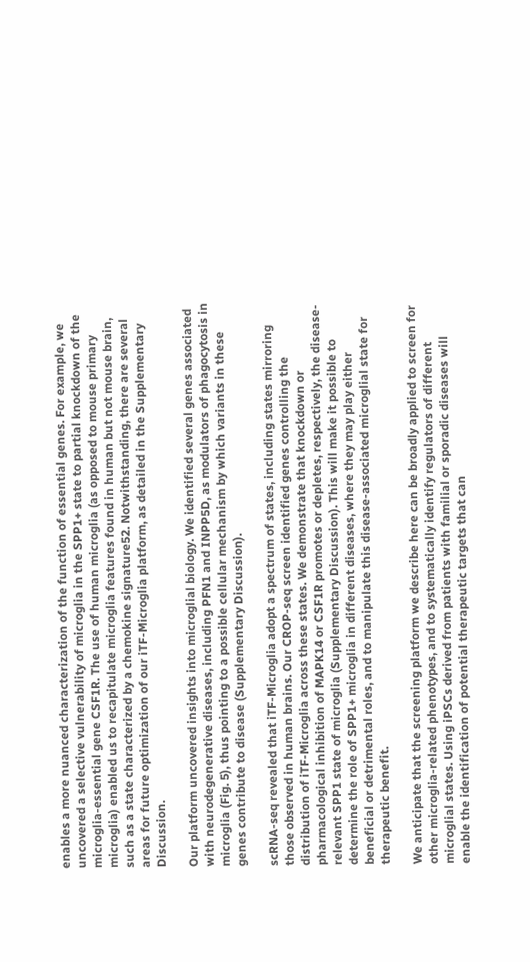enables a more nuanced characterization of the function of essential genes. For example, we uncovered a selective vulnerability of microglia in the SPP1+ state to partial knockdown of the microglia-essential gene CSF1R. The use of human microglia (as opposed to mouse primary microglia) enabled us to recapitulate microglia features found in human but not mouse brain, such as a state characterized by a chemokine signature52. Notwithstanding, there are several areas for future optimization of our iTF-Microglia platform, as detailed in the Supplementary Discussion.

Our platform uncovered insights into microglial biology. We identified several genes associated with neurodegenerative diseases, including PFN1 and INPP5D, as modulators of phagocytosis in microglia (Fig. 5), thus pointing to a possible cellular mechanism by which variants in these genes contribute to disease (Supplementary Discussion).

scRNA-seq revealed that iTF-Microglia adopt a spectrum of states, including states mirroring those observed in human brains. Our CROP-seq screen identified genes controlling the distribution of iTF-Microglia across these states. We demonstrate that knockdown or pharmacological inhibition of MAPK14 or CSF1R promotes or depletes, respectively, the disease-relevant SPP1 state of microglia (Supplementary Discussion). This will make it possible to determine the role of SPP1+ microglia in different diseases, where they may play either beneficial or detrimental roles, and to manipulate this disease-associated microglial state for therapeutic benefit.

We anticipate that the screening platform we describe here can be broadly applied to screen for other microglia-related phenotypes, and to systematically identify regulators of different microglial states. Using iPSCs derived from patients with familial or sporadic diseases will enable the identification of potential therapeutic targets that can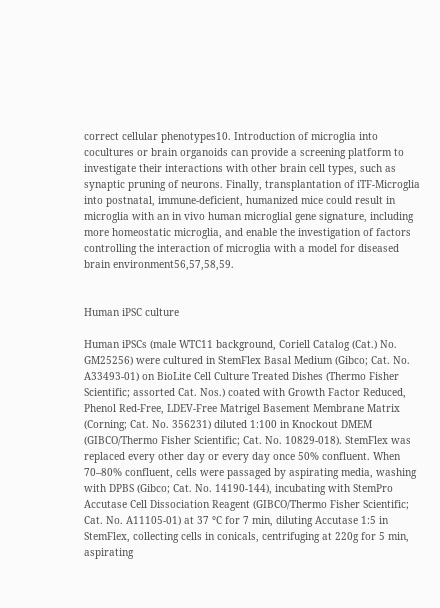correct cellular phenotypes10. Introduction of microglia into cocultures or brain organoids can provide a screening platform to investigate their interactions with other brain cell types, such as synaptic pruning of neurons. Finally, transplantation of iTF-Microglia into postnatal, immune-deficient, humanized mice could result in microglia with an in vivo human microglial gene signature, including more homeostatic microglia, and enable the investigation of factors controlling the interaction of microglia with a model for diseased brain environment56,57,58,59.


Human iPSC culture

Human iPSCs (male WTC11 background, Coriell Catalog (Cat.) No. GM25256) were cultured in StemFlex Basal Medium (Gibco; Cat. No. A33493-01) on BioLite Cell Culture Treated Dishes (Thermo Fisher Scientific; assorted Cat. Nos.) coated with Growth Factor Reduced, Phenol Red-Free, LDEV-Free Matrigel Basement Membrane Matrix (Corning; Cat. No. 356231) diluted 1:100 in Knockout DMEM (GIBCO/Thermo Fisher Scientific; Cat. No. 10829-018). StemFlex was replaced every other day or every day once 50% confluent. When 70–80% confluent, cells were passaged by aspirating media, washing with DPBS (Gibco; Cat. No. 14190-144), incubating with StemPro Accutase Cell Dissociation Reagent (GIBCO/Thermo Fisher Scientific; Cat. No. A11105-01) at 37 °C for 7 min, diluting Accutase 1:5 in StemFlex, collecting cells in conicals, centrifuging at 220g for 5 min, aspirating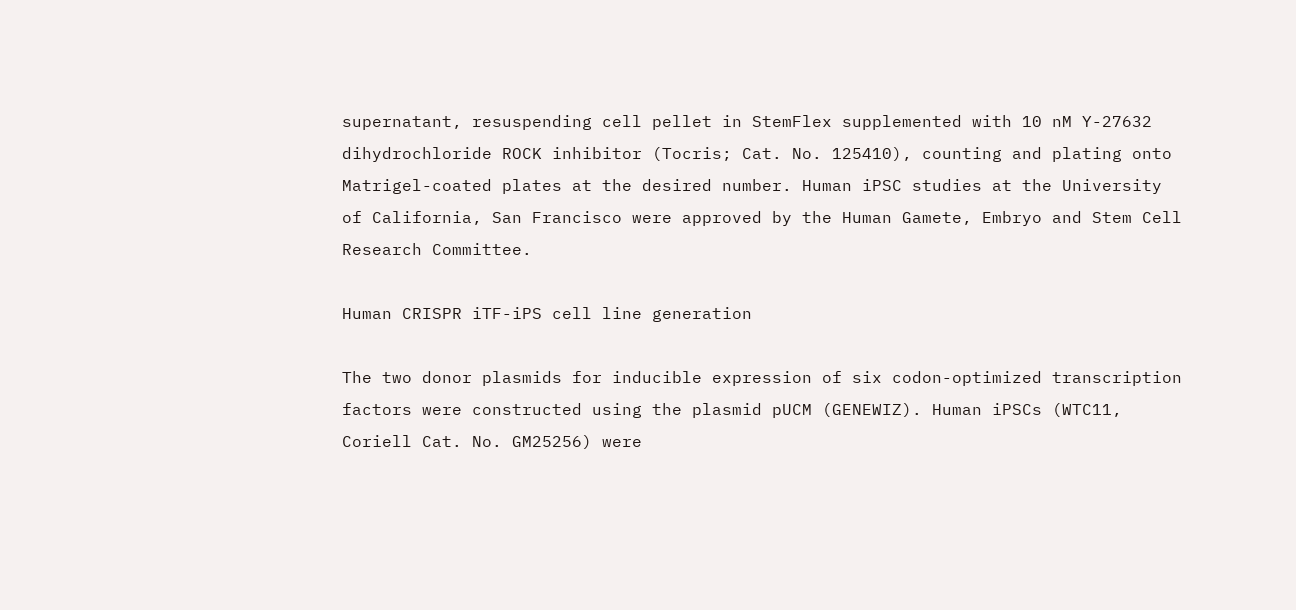supernatant, resuspending cell pellet in StemFlex supplemented with 10 nM Y-27632 dihydrochloride ROCK inhibitor (Tocris; Cat. No. 125410), counting and plating onto Matrigel-coated plates at the desired number. Human iPSC studies at the University of California, San Francisco were approved by the Human Gamete, Embryo and Stem Cell Research Committee.

Human CRISPR iTF-iPS cell line generation

The two donor plasmids for inducible expression of six codon-optimized transcription factors were constructed using the plasmid pUCM (GENEWIZ). Human iPSCs (WTC11, Coriell Cat. No. GM25256) were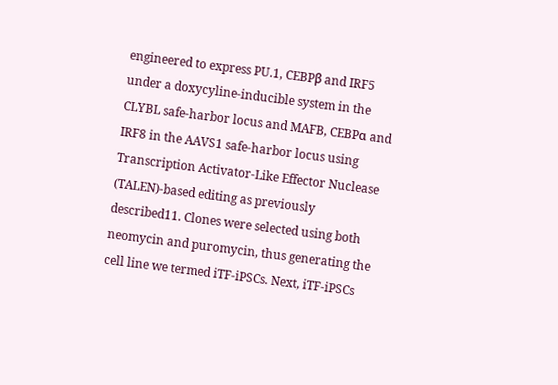engineered to express PU.1, CEBPβ and IRF5 under a doxycyline-inducible system in the CLYBL safe-harbor locus and MAFB, CEBPα and IRF8 in the AAVS1 safe-harbor locus using Transcription Activator-Like Effector Nuclease (TALEN)-based editing as previously described11. Clones were selected using both neomycin and puromycin, thus generating the cell line we termed iTF-iPSCs. Next, iTF-iPSCs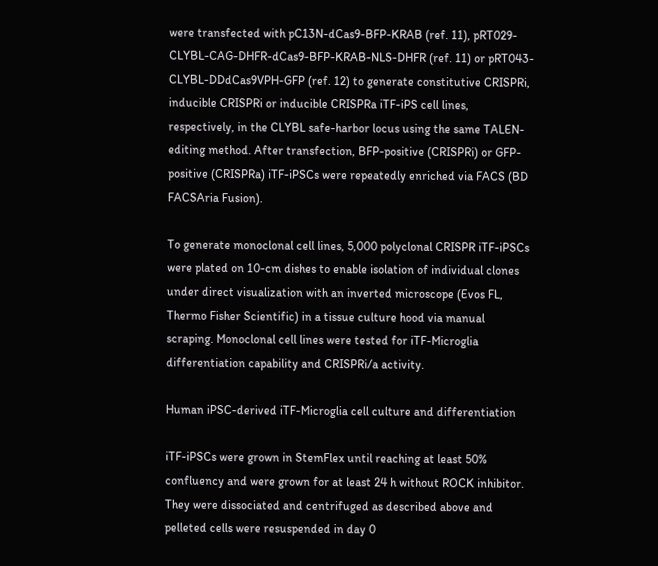were transfected with pC13N-dCas9-BFP-KRAB (ref. 11), pRT029-CLYBL-CAG-DHFR-dCas9-BFP-KRAB-NLS-DHFR (ref. 11) or pRT043-CLYBL-DDdCas9VPH-GFP (ref. 12) to generate constitutive CRISPRi, inducible CRISPRi or inducible CRISPRa iTF-iPS cell lines, respectively, in the CLYBL safe-harbor locus using the same TALEN-editing method. After transfection, BFP-positive (CRISPRi) or GFP-positive (CRISPRa) iTF-iPSCs were repeatedly enriched via FACS (BD FACSAria Fusion).

To generate monoclonal cell lines, 5,000 polyclonal CRISPR iTF-iPSCs were plated on 10-cm dishes to enable isolation of individual clones under direct visualization with an inverted microscope (Evos FL, Thermo Fisher Scientific) in a tissue culture hood via manual scraping. Monoclonal cell lines were tested for iTF-Microglia differentiation capability and CRISPRi/a activity.

Human iPSC-derived iTF-Microglia cell culture and differentiation

iTF-iPSCs were grown in StemFlex until reaching at least 50% confluency and were grown for at least 24 h without ROCK inhibitor. They were dissociated and centrifuged as described above and pelleted cells were resuspended in day 0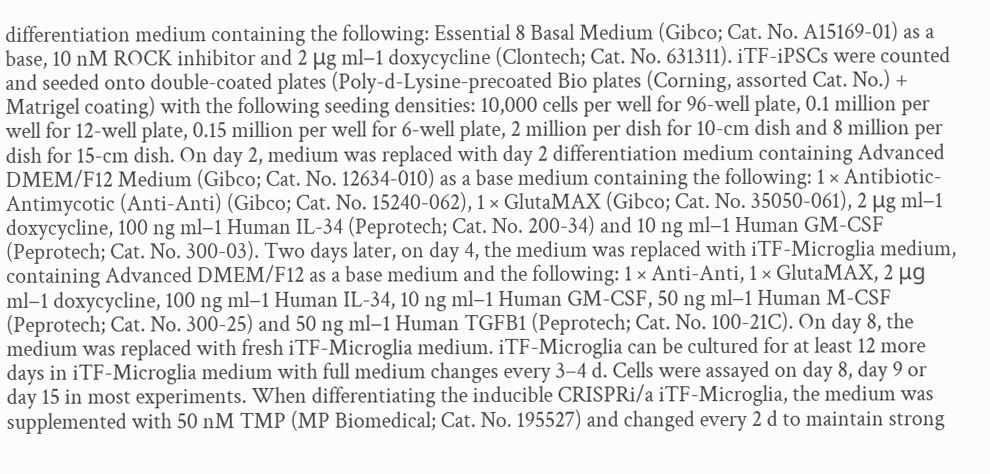differentiation medium containing the following: Essential 8 Basal Medium (Gibco; Cat. No. A15169-01) as a base, 10 nM ROCK inhibitor and 2 μg ml−1 doxycycline (Clontech; Cat. No. 631311). iTF-iPSCs were counted and seeded onto double-coated plates (Poly-d-Lysine-precoated Bio plates (Corning, assorted Cat. No.) + Matrigel coating) with the following seeding densities: 10,000 cells per well for 96-well plate, 0.1 million per well for 12-well plate, 0.15 million per well for 6-well plate, 2 million per dish for 10-cm dish and 8 million per dish for 15-cm dish. On day 2, medium was replaced with day 2 differentiation medium containing Advanced DMEM/F12 Medium (Gibco; Cat. No. 12634-010) as a base medium containing the following: 1 × Antibiotic-Antimycotic (Anti-Anti) (Gibco; Cat. No. 15240-062), 1 × GlutaMAX (Gibco; Cat. No. 35050-061), 2 μg ml−1 doxycycline, 100 ng ml−1 Human IL-34 (Peprotech; Cat. No. 200-34) and 10 ng ml−1 Human GM-CSF (Peprotech; Cat. No. 300-03). Two days later, on day 4, the medium was replaced with iTF-Microglia medium, containing Advanced DMEM/F12 as a base medium and the following: 1 × Anti-Anti, 1 × GlutaMAX, 2 μg ml−1 doxycycline, 100 ng ml−1 Human IL-34, 10 ng ml−1 Human GM-CSF, 50 ng ml−1 Human M-CSF (Peprotech; Cat. No. 300-25) and 50 ng ml−1 Human TGFB1 (Peprotech; Cat. No. 100-21C). On day 8, the medium was replaced with fresh iTF-Microglia medium. iTF-Microglia can be cultured for at least 12 more days in iTF-Microglia medium with full medium changes every 3–4 d. Cells were assayed on day 8, day 9 or day 15 in most experiments. When differentiating the inducible CRISPRi/a iTF-Microglia, the medium was supplemented with 50 nM TMP (MP Biomedical; Cat. No. 195527) and changed every 2 d to maintain strong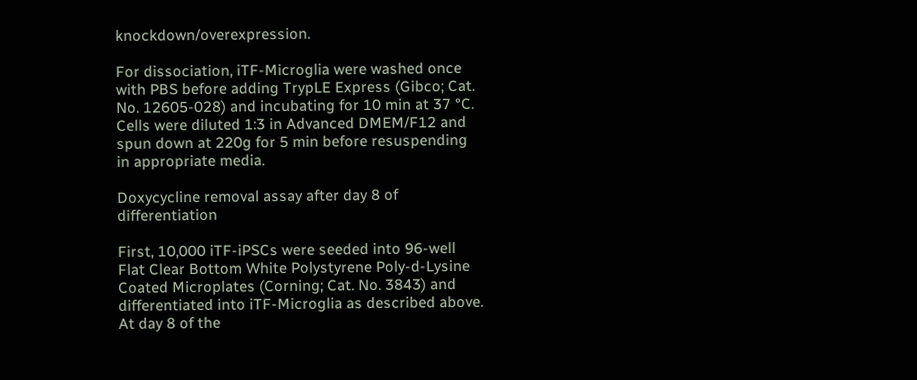knockdown/overexpression.

For dissociation, iTF-Microglia were washed once with PBS before adding TrypLE Express (Gibco; Cat. No. 12605-028) and incubating for 10 min at 37 °C. Cells were diluted 1:3 in Advanced DMEM/F12 and spun down at 220g for 5 min before resuspending in appropriate media.

Doxycycline removal assay after day 8 of differentiation

First, 10,000 iTF-iPSCs were seeded into 96-well Flat Clear Bottom White Polystyrene Poly-d-Lysine Coated Microplates (Corning; Cat. No. 3843) and differentiated into iTF-Microglia as described above. At day 8 of the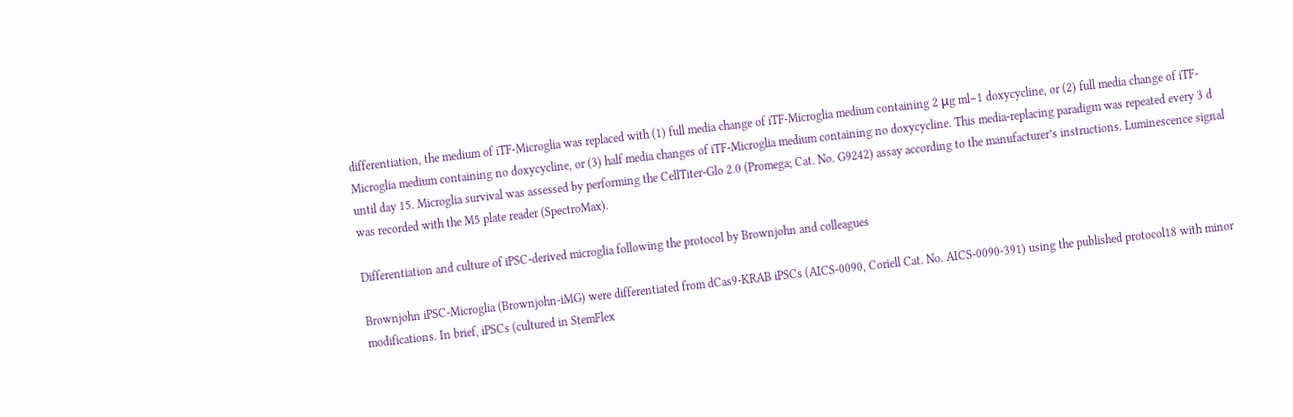differentiation, the medium of iTF-Microglia was replaced with (1) full media change of iTF-Microglia medium containing 2 μg ml−1 doxycycline, or (2) full media change of iTF-Microglia medium containing no doxycycline, or (3) half media changes of iTF-Microglia medium containing no doxycycline. This media-replacing paradigm was repeated every 3 d until day 15. Microglia survival was assessed by performing the CellTiter-Glo 2.0 (Promega; Cat. No. G9242) assay according to the manufacturer’s instructions. Luminescence signal was recorded with the M5 plate reader (SpectroMax).

Differentiation and culture of iPSC-derived microglia following the protocol by Brownjohn and colleagues

Brownjohn iPSC-Microglia (Brownjohn-iMG) were differentiated from dCas9-KRAB iPSCs (AICS-0090, Coriell Cat. No. AICS-0090-391) using the published protocol18 with minor modifications. In brief, iPSCs (cultured in StemFlex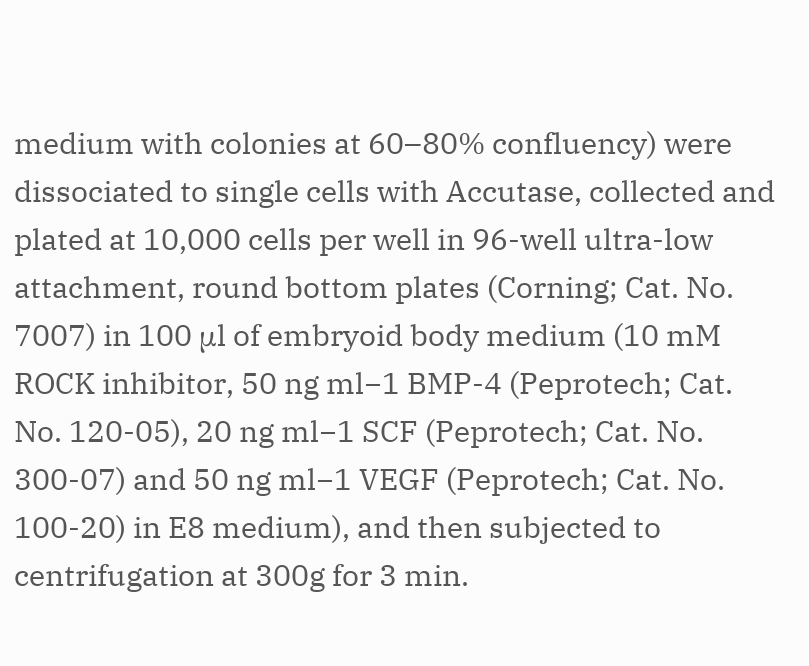medium with colonies at 60–80% confluency) were dissociated to single cells with Accutase, collected and plated at 10,000 cells per well in 96-well ultra-low attachment, round bottom plates (Corning; Cat. No. 7007) in 100 μl of embryoid body medium (10 mM ROCK inhibitor, 50 ng ml−1 BMP-4 (Peprotech; Cat. No. 120-05), 20 ng ml−1 SCF (Peprotech; Cat. No. 300-07) and 50 ng ml−1 VEGF (Peprotech; Cat. No. 100-20) in E8 medium), and then subjected to centrifugation at 300g for 3 min.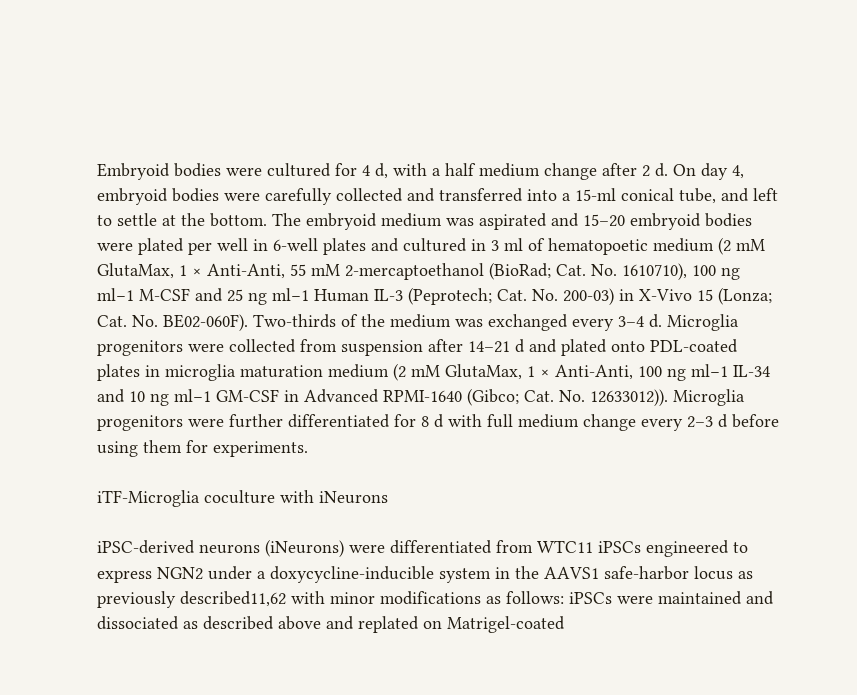Embryoid bodies were cultured for 4 d, with a half medium change after 2 d. On day 4, embryoid bodies were carefully collected and transferred into a 15-ml conical tube, and left to settle at the bottom. The embryoid medium was aspirated and 15–20 embryoid bodies were plated per well in 6-well plates and cultured in 3 ml of hematopoetic medium (2 mM GlutaMax, 1 × Anti-Anti, 55 mM 2-mercaptoethanol (BioRad; Cat. No. 1610710), 100 ng ml−1 M-CSF and 25 ng ml−1 Human IL-3 (Peprotech; Cat. No. 200-03) in X-Vivo 15 (Lonza; Cat. No. BE02-060F). Two-thirds of the medium was exchanged every 3–4 d. Microglia progenitors were collected from suspension after 14–21 d and plated onto PDL-coated plates in microglia maturation medium (2 mM GlutaMax, 1 × Anti-Anti, 100 ng ml−1 IL-34 and 10 ng ml−1 GM-CSF in Advanced RPMI-1640 (Gibco; Cat. No. 12633012)). Microglia progenitors were further differentiated for 8 d with full medium change every 2–3 d before using them for experiments.

iTF-Microglia coculture with iNeurons

iPSC-derived neurons (iNeurons) were differentiated from WTC11 iPSCs engineered to express NGN2 under a doxycycline-inducible system in the AAVS1 safe-harbor locus as previously described11,62 with minor modifications as follows: iPSCs were maintained and dissociated as described above and replated on Matrigel-coated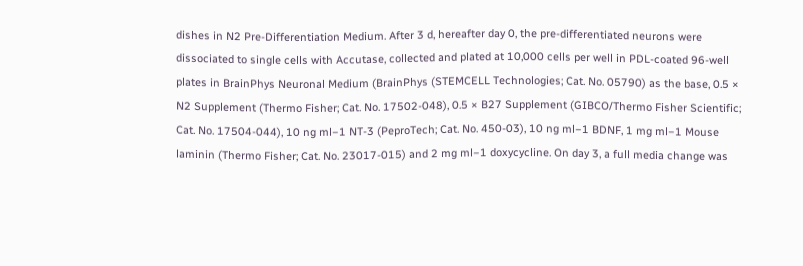dishes in N2 Pre-Differentiation Medium. After 3 d, hereafter day 0, the pre-differentiated neurons were dissociated to single cells with Accutase, collected and plated at 10,000 cells per well in PDL-coated 96-well plates in BrainPhys Neuronal Medium (BrainPhys (STEMCELL Technologies; Cat. No. 05790) as the base, 0.5 × N2 Supplement (Thermo Fisher; Cat. No. 17502-048), 0.5 × B27 Supplement (GIBCO/Thermo Fisher Scientific; Cat. No. 17504-044), 10 ng ml−1 NT-3 (PeproTech; Cat. No. 450-03), 10 ng ml−1 BDNF, 1 mg ml−1 Mouse laminin (Thermo Fisher; Cat. No. 23017-015) and 2 mg ml−1 doxycycline. On day 3, a full media change was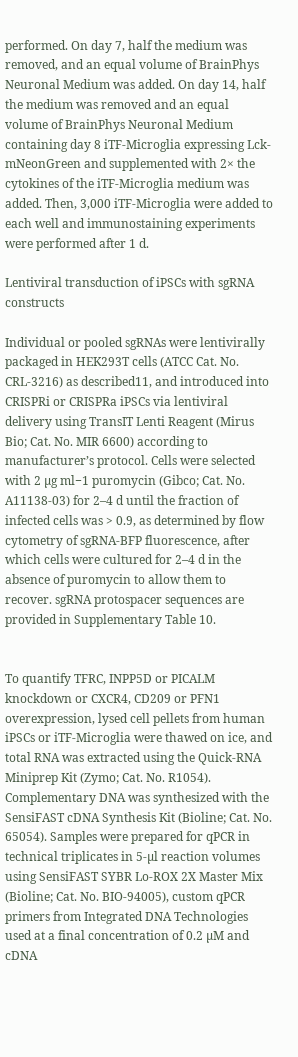performed. On day 7, half the medium was removed, and an equal volume of BrainPhys Neuronal Medium was added. On day 14, half the medium was removed and an equal volume of BrainPhys Neuronal Medium containing day 8 iTF-Microglia expressing Lck-mNeonGreen and supplemented with 2× the cytokines of the iTF-Microglia medium was added. Then, 3,000 iTF-Microglia were added to each well and immunostaining experiments were performed after 1 d.

Lentiviral transduction of iPSCs with sgRNA constructs

Individual or pooled sgRNAs were lentivirally packaged in HEK293T cells (ATCC Cat. No. CRL-3216) as described11, and introduced into CRISPRi or CRISPRa iPSCs via lentiviral delivery using TransIT Lenti Reagent (Mirus Bio; Cat. No. MIR 6600) according to manufacturer’s protocol. Cells were selected with 2 µg ml−1 puromycin (Gibco; Cat. No. A11138-03) for 2–4 d until the fraction of infected cells was > 0.9, as determined by flow cytometry of sgRNA-BFP fluorescence, after which cells were cultured for 2–4 d in the absence of puromycin to allow them to recover. sgRNA protospacer sequences are provided in Supplementary Table 10.


To quantify TFRC, INPP5D or PICALM knockdown or CXCR4, CD209 or PFN1 overexpression, lysed cell pellets from human iPSCs or iTF-Microglia were thawed on ice, and total RNA was extracted using the Quick-RNA Miniprep Kit (Zymo; Cat. No. R1054). Complementary DNA was synthesized with the SensiFAST cDNA Synthesis Kit (Bioline; Cat. No. 65054). Samples were prepared for qPCR in technical triplicates in 5-µl reaction volumes using SensiFAST SYBR Lo-ROX 2X Master Mix (Bioline; Cat. No. BIO-94005), custom qPCR primers from Integrated DNA Technologies used at a final concentration of 0.2 µM and cDNA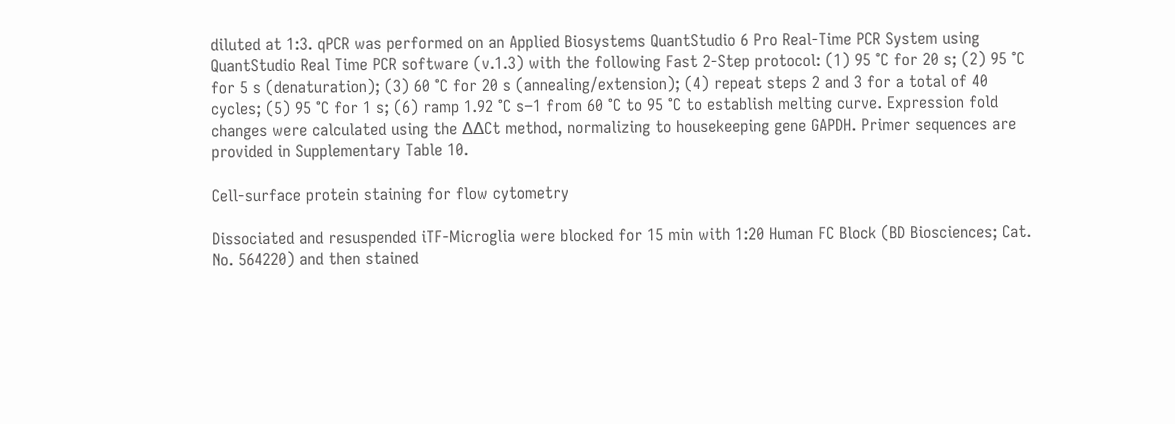diluted at 1:3. qPCR was performed on an Applied Biosystems QuantStudio 6 Pro Real-Time PCR System using QuantStudio Real Time PCR software (v.1.3) with the following Fast 2-Step protocol: (1) 95 °C for 20 s; (2) 95 °C for 5 s (denaturation); (3) 60 °C for 20 s (annealing/extension); (4) repeat steps 2 and 3 for a total of 40 cycles; (5) 95 °C for 1 s; (6) ramp 1.92 °C s−1 from 60 °C to 95 °C to establish melting curve. Expression fold changes were calculated using the ∆∆Ct method, normalizing to housekeeping gene GAPDH. Primer sequences are provided in Supplementary Table 10.

Cell-surface protein staining for flow cytometry

Dissociated and resuspended iTF-Microglia were blocked for 15 min with 1:20 Human FC Block (BD Biosciences; Cat. No. 564220) and then stained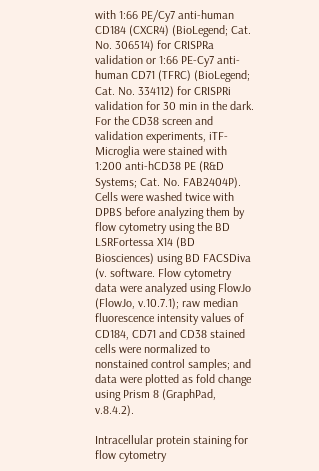with 1:66 PE/Cy7 anti-human CD184 (CXCR4) (BioLegend; Cat. No. 306514) for CRISPRa validation or 1:66 PE-Cy7 anti-human CD71 (TFRC) (BioLegend; Cat. No. 334112) for CRISPRi validation for 30 min in the dark. For the CD38 screen and validation experiments, iTF-Microglia were stained with 1:200 anti-hCD38 PE (R&D Systems; Cat. No. FAB2404P). Cells were washed twice with DPBS before analyzing them by flow cytometry using the BD LSRFortessa X14 (BD Biosciences) using BD FACSDiva (v. software. Flow cytometry data were analyzed using FlowJo (FlowJo, v.10.7.1); raw median fluorescence intensity values of CD184, CD71 and CD38 stained cells were normalized to nonstained control samples; and data were plotted as fold change using Prism 8 (GraphPad, v.8.4.2).

Intracellular protein staining for flow cytometry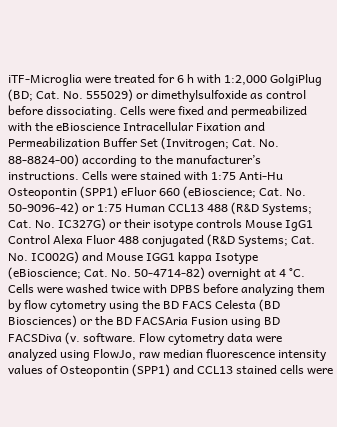iTF-Microglia were treated for 6 h with 1:2,000 GolgiPlug (BD; Cat. No. 555029) or dimethylsulfoxide as control before dissociating. Cells were fixed and permeabilized with the eBioscience Intracellular Fixation and Permeabilization Buffer Set (Invitrogen; Cat. No. 88-8824-00) according to the manufacturer’s instructions. Cells were stained with 1:75 Anti-Hu Osteopontin (SPP1) eFluor 660 (eBioscience; Cat. No. 50-9096-42) or 1:75 Human CCL13 488 (R&D Systems; Cat. No. IC327G) or their isotype controls Mouse IgG1 Control Alexa Fluor 488 conjugated (R&D Systems; Cat. No. IC002G) and Mouse IGG1 kappa Isotype (eBioscience; Cat. No. 50-4714-82) overnight at 4 °C. Cells were washed twice with DPBS before analyzing them by flow cytometry using the BD FACS Celesta (BD Biosciences) or the BD FACSAria Fusion using BD FACSDiva (v. software. Flow cytometry data were analyzed using FlowJo, raw median fluorescence intensity values of Osteopontin (SPP1) and CCL13 stained cells were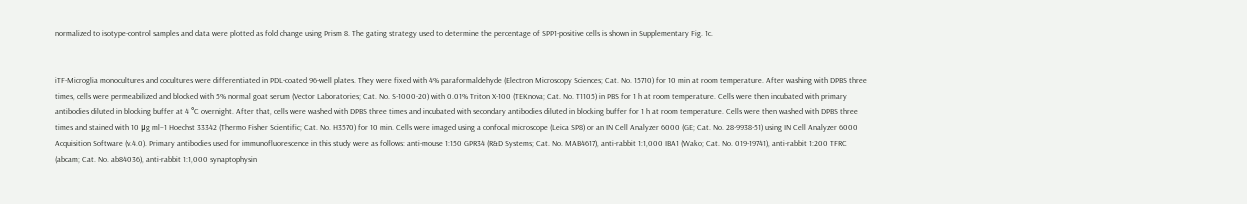normalized to isotype-control samples and data were plotted as fold change using Prism 8. The gating strategy used to determine the percentage of SPP1-positive cells is shown in Supplementary Fig. 1c.


iTF-Microglia monocultures and cocultures were differentiated in PDL-coated 96-well plates. They were fixed with 4% paraformaldehyde (Electron Microscopy Sciences; Cat. No. 15710) for 10 min at room temperature. After washing with DPBS three times, cells were permeabilized and blocked with 5% normal goat serum (Vector Laboratories; Cat. No. S-1000-20) with 0.01% Triton X-100 (TEKnova; Cat. No. T1105) in PBS for 1 h at room temperature. Cells were then incubated with primary antibodies diluted in blocking buffer at 4 °C overnight. After that, cells were washed with DPBS three times and incubated with secondary antibodies diluted in blocking buffer for 1 h at room temperature. Cells were then washed with DPBS three times and stained with 10 μg ml−1 Hoechst 33342 (Thermo Fisher Scientific; Cat. No. H3570) for 10 min. Cells were imaged using a confocal microscope (Leica SP8) or an IN Cell Analyzer 6000 (GE; Cat. No. 28-9938-51) using IN Cell Analyzer 6000 Acquisition Software (v.4.0). Primary antibodies used for immunofluorescence in this study were as follows: anti-mouse 1:150 GPR34 (R&D Systems; Cat. No. MAB4617), anti-rabbit 1:1,000 IBA1 (Wako; Cat. No. 019-19741), anti-rabbit 1:200 TFRC (abcam; Cat. No. ab84036), anti-rabbit 1:1,000 synaptophysin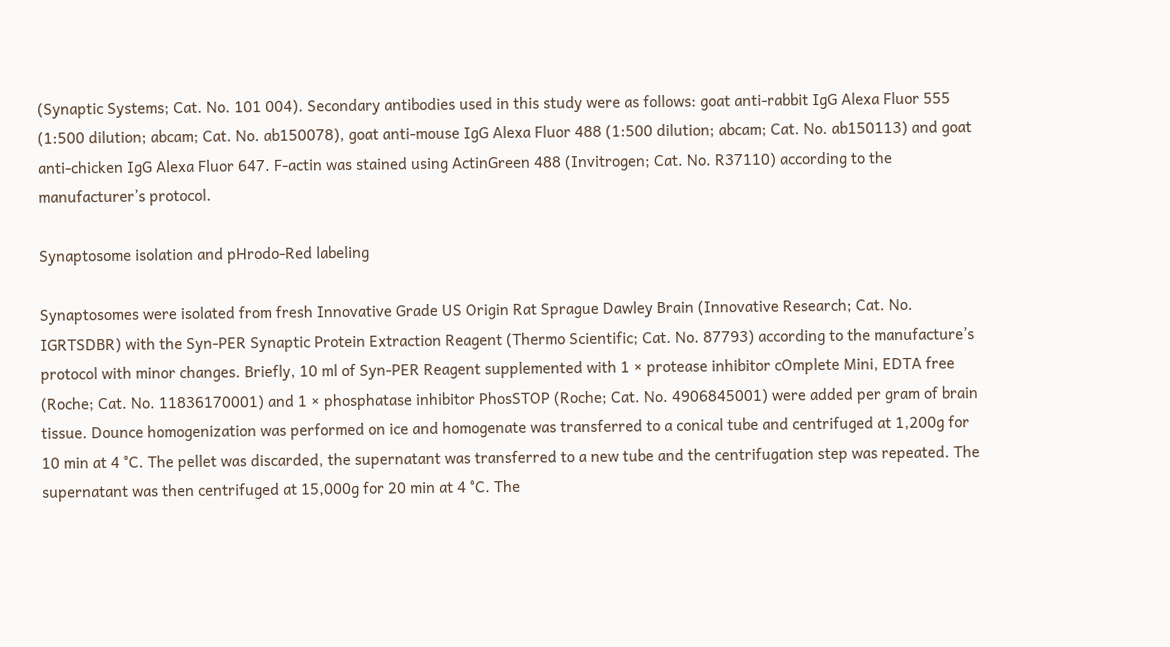(Synaptic Systems; Cat. No. 101 004). Secondary antibodies used in this study were as follows: goat anti-rabbit IgG Alexa Fluor 555 (1:500 dilution; abcam; Cat. No. ab150078), goat anti-mouse IgG Alexa Fluor 488 (1:500 dilution; abcam; Cat. No. ab150113) and goat anti-chicken IgG Alexa Fluor 647. F-actin was stained using ActinGreen 488 (Invitrogen; Cat. No. R37110) according to the manufacturer’s protocol.

Synaptosome isolation and pHrodo-Red labeling

Synaptosomes were isolated from fresh Innovative Grade US Origin Rat Sprague Dawley Brain (Innovative Research; Cat. No. IGRTSDBR) with the Syn-PER Synaptic Protein Extraction Reagent (Thermo Scientific; Cat. No. 87793) according to the manufacture’s protocol with minor changes. Briefly, 10 ml of Syn-PER Reagent supplemented with 1 × protease inhibitor cOmplete Mini, EDTA free (Roche; Cat. No. 11836170001) and 1 × phosphatase inhibitor PhosSTOP (Roche; Cat. No. 4906845001) were added per gram of brain tissue. Dounce homogenization was performed on ice and homogenate was transferred to a conical tube and centrifuged at 1,200g for 10 min at 4 °C. The pellet was discarded, the supernatant was transferred to a new tube and the centrifugation step was repeated. The supernatant was then centrifuged at 15,000g for 20 min at 4 °C. The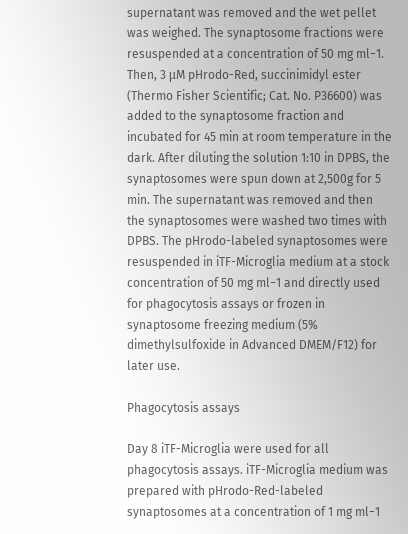supernatant was removed and the wet pellet was weighed. The synaptosome fractions were resuspended at a concentration of 50 mg ml−1. Then, 3 μM pHrodo-Red, succinimidyl ester (Thermo Fisher Scientific; Cat. No. P36600) was added to the synaptosome fraction and incubated for 45 min at room temperature in the dark. After diluting the solution 1:10 in DPBS, the synaptosomes were spun down at 2,500g for 5 min. The supernatant was removed and then the synaptosomes were washed two times with DPBS. The pHrodo-labeled synaptosomes were resuspended in iTF-Microglia medium at a stock concentration of 50 mg ml−1 and directly used for phagocytosis assays or frozen in synaptosome freezing medium (5% dimethylsulfoxide in Advanced DMEM/F12) for later use.

Phagocytosis assays

Day 8 iTF-Microglia were used for all phagocytosis assays. iTF-Microglia medium was prepared with pHrodo-Red-labeled synaptosomes at a concentration of 1 mg ml−1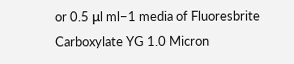or 0.5 μl ml−1 media of Fluoresbrite Carboxylate YG 1.0 Micron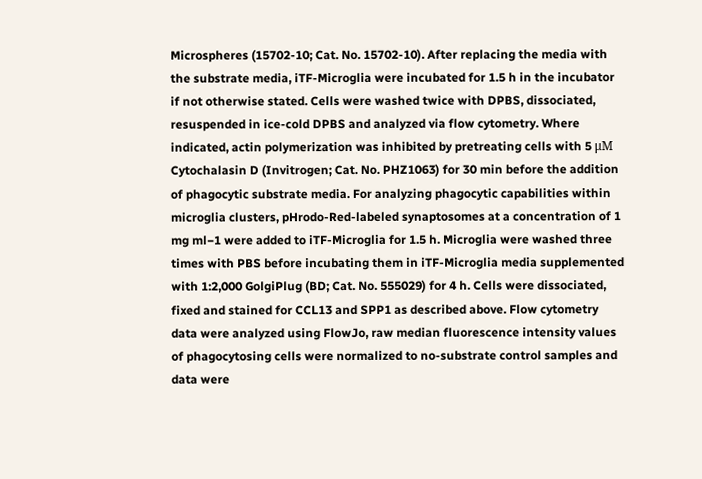Microspheres (15702-10; Cat. No. 15702-10). After replacing the media with the substrate media, iTF-Microglia were incubated for 1.5 h in the incubator if not otherwise stated. Cells were washed twice with DPBS, dissociated, resuspended in ice-cold DPBS and analyzed via flow cytometry. Where indicated, actin polymerization was inhibited by pretreating cells with 5 μM Cytochalasin D (Invitrogen; Cat. No. PHZ1063) for 30 min before the addition of phagocytic substrate media. For analyzing phagocytic capabilities within microglia clusters, pHrodo-Red-labeled synaptosomes at a concentration of 1 mg ml−1 were added to iTF-Microglia for 1.5 h. Microglia were washed three times with PBS before incubating them in iTF-Microglia media supplemented with 1:2,000 GolgiPlug (BD; Cat. No. 555029) for 4 h. Cells were dissociated, fixed and stained for CCL13 and SPP1 as described above. Flow cytometry data were analyzed using FlowJo, raw median fluorescence intensity values of phagocytosing cells were normalized to no-substrate control samples and data were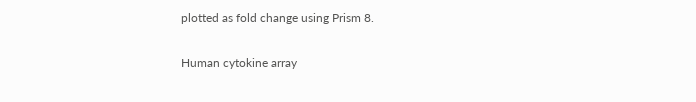plotted as fold change using Prism 8.

Human cytokine array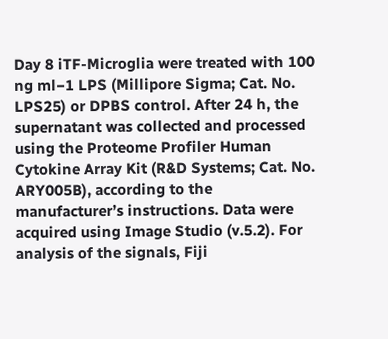Day 8 iTF-Microglia were treated with 100 ng ml−1 LPS (Millipore Sigma; Cat. No. LPS25) or DPBS control. After 24 h, the supernatant was collected and processed using the Proteome Profiler Human Cytokine Array Kit (R&D Systems; Cat. No. ARY005B), according to the manufacturer’s instructions. Data were acquired using Image Studio (v.5.2). For analysis of the signals, Fiji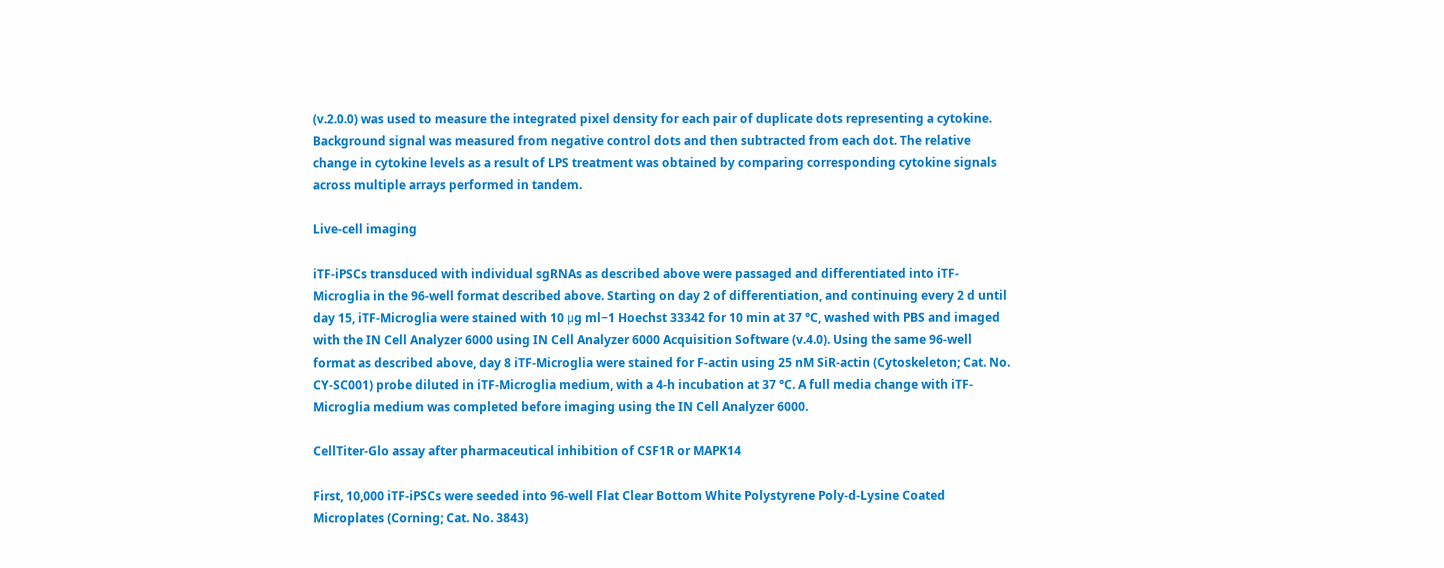(v.2.0.0) was used to measure the integrated pixel density for each pair of duplicate dots representing a cytokine. Background signal was measured from negative control dots and then subtracted from each dot. The relative change in cytokine levels as a result of LPS treatment was obtained by comparing corresponding cytokine signals across multiple arrays performed in tandem.

Live-cell imaging

iTF-iPSCs transduced with individual sgRNAs as described above were passaged and differentiated into iTF-Microglia in the 96-well format described above. Starting on day 2 of differentiation, and continuing every 2 d until day 15, iTF-Microglia were stained with 10 μg ml−1 Hoechst 33342 for 10 min at 37 °C, washed with PBS and imaged with the IN Cell Analyzer 6000 using IN Cell Analyzer 6000 Acquisition Software (v.4.0). Using the same 96-well format as described above, day 8 iTF-Microglia were stained for F-actin using 25 nM SiR-actin (Cytoskeleton; Cat. No. CY-SC001) probe diluted in iTF-Microglia medium, with a 4-h incubation at 37 °C. A full media change with iTF-Microglia medium was completed before imaging using the IN Cell Analyzer 6000.

CellTiter-Glo assay after pharmaceutical inhibition of CSF1R or MAPK14

First, 10,000 iTF-iPSCs were seeded into 96-well Flat Clear Bottom White Polystyrene Poly-d-Lysine Coated Microplates (Corning; Cat. No. 3843)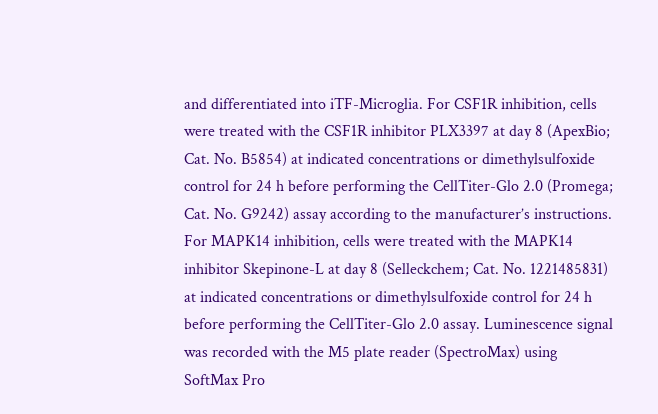and differentiated into iTF-Microglia. For CSF1R inhibition, cells were treated with the CSF1R inhibitor PLX3397 at day 8 (ApexBio; Cat. No. B5854) at indicated concentrations or dimethylsulfoxide control for 24 h before performing the CellTiter-Glo 2.0 (Promega; Cat. No. G9242) assay according to the manufacturer’s instructions. For MAPK14 inhibition, cells were treated with the MAPK14 inhibitor Skepinone-L at day 8 (Selleckchem; Cat. No. 1221485831) at indicated concentrations or dimethylsulfoxide control for 24 h before performing the CellTiter-Glo 2.0 assay. Luminescence signal was recorded with the M5 plate reader (SpectroMax) using SoftMax Pro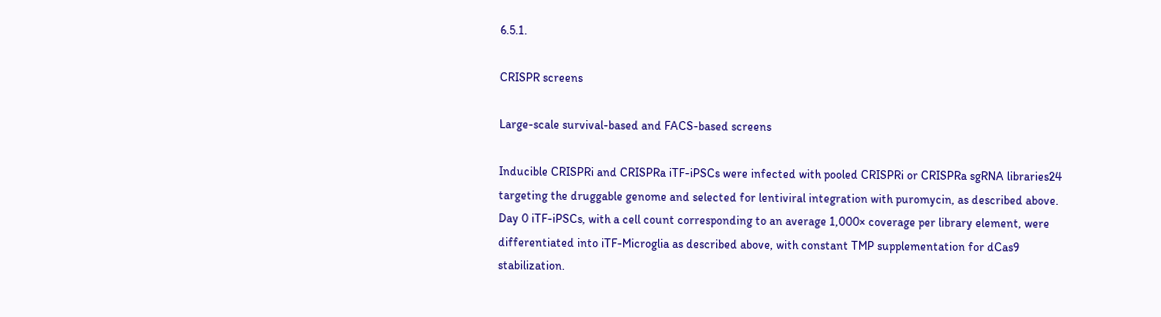6.5.1.

CRISPR screens

Large-scale survival-based and FACS-based screens

Inducible CRISPRi and CRISPRa iTF-iPSCs were infected with pooled CRISPRi or CRISPRa sgRNA libraries24 targeting the druggable genome and selected for lentiviral integration with puromycin, as described above. Day 0 iTF-iPSCs, with a cell count corresponding to an average 1,000× coverage per library element, were differentiated into iTF-Microglia as described above, with constant TMP supplementation for dCas9 stabilization.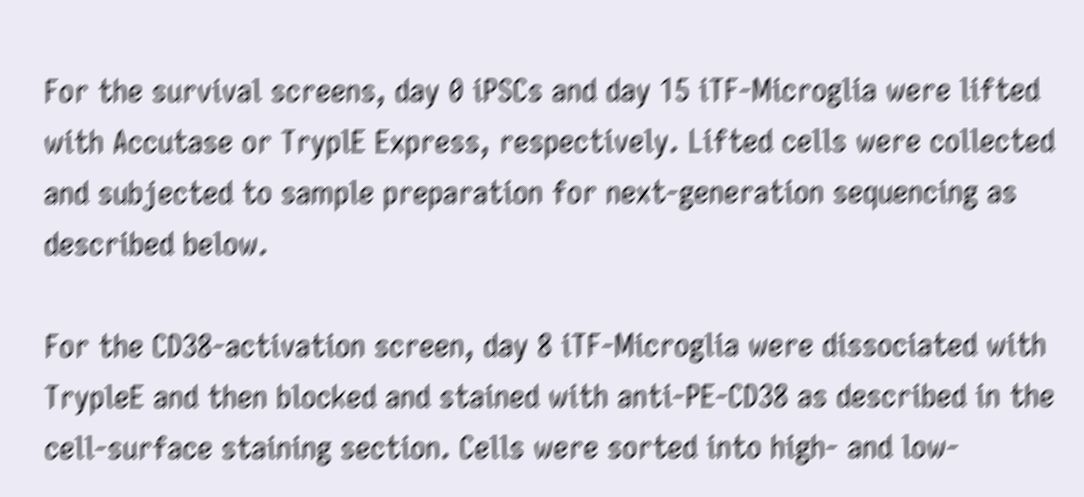For the survival screens, day 0 iPSCs and day 15 iTF-Microglia were lifted with Accutase or TryplE Express, respectively. Lifted cells were collected and subjected to sample preparation for next-generation sequencing as described below.

For the CD38-activation screen, day 8 iTF-Microglia were dissociated with TrypleE and then blocked and stained with anti-PE-CD38 as described in the cell-surface staining section. Cells were sorted into high- and low-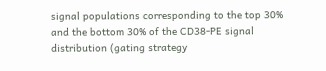signal populations corresponding to the top 30% and the bottom 30% of the CD38-PE signal distribution (gating strategy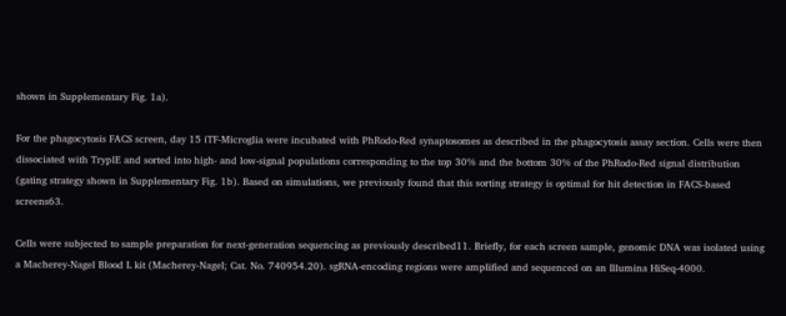shown in Supplementary Fig. 1a).

For the phagocytosis FACS screen, day 15 iTF-Microglia were incubated with PhRodo-Red synaptosomes as described in the phagocytosis assay section. Cells were then dissociated with TryplE and sorted into high- and low-signal populations corresponding to the top 30% and the bottom 30% of the PhRodo-Red signal distribution (gating strategy shown in Supplementary Fig. 1b). Based on simulations, we previously found that this sorting strategy is optimal for hit detection in FACS-based screens63.

Cells were subjected to sample preparation for next-generation sequencing as previously described11. Briefly, for each screen sample, genomic DNA was isolated using a Macherey-Nagel Blood L kit (Macherey-Nagel; Cat. No. 740954.20). sgRNA-encoding regions were amplified and sequenced on an Illumina HiSeq-4000.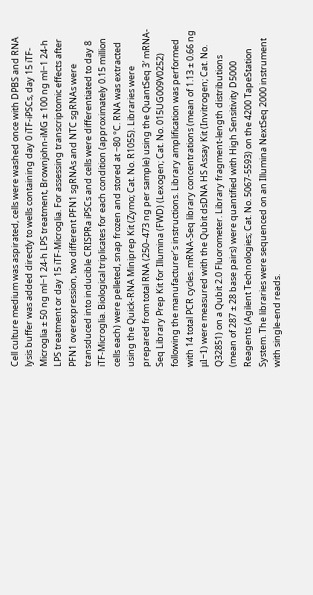Cell culture medium was aspirated, cells were washed once with DPBS and RNA lysis buffer was added directly to wells containing day 0 iTF-iPSCs, day 15 iTF-Microglia ± 50 ng ml−1 24-h LPS treatment, Brownjohn-iMG ± 100 ng ml−1 24-h LPS treatment or day 15 iTF-Microglia. For assessing transcriptomic effects after PFN1 overexpression, two different PFN1 sgRNAs and NTC sgRNAs were transduced into inducible CRISPRa iPSCs and cells were differentiated to day 8 iTF-Microglia. Biological triplicates for each condition (approximately 0.15 million cells each) were pelleted, snap frozen and stored at −80 °C. RNA was extracted using the Quick-RNA Miniprep Kit (Zymo; Cat. No. R1055). Libraries were prepared from total RNA (250–473 ng per sample) using the QuantSeq 3′ mRNA-Seq Library Prep Kit for Illumina (FWD) (Lexogen; Cat. No. 015UG009V0252) following the manufacturer’s instructions. Library amplification was performed with 14 total PCR cycles. mRNA-Seq library concentrations (mean of 1.13 ± 0.66 ng μl−1) were measured with the Qubit dsDNA HS Assay Kit (Invitrogen; Cat. No. Q32851) on a Qubit 2.0 Fluorometer. Library fragment-length distributions (mean of 287 ± 28 base pairs) were quantified with High Sensitivity D5000 Reagents (Agilent Technologies; Cat. No. 5067-5593) on the 4200 TapeStation System. The libraries were sequenced on an Illumina NextSeq 2000 instrument with single-end reads.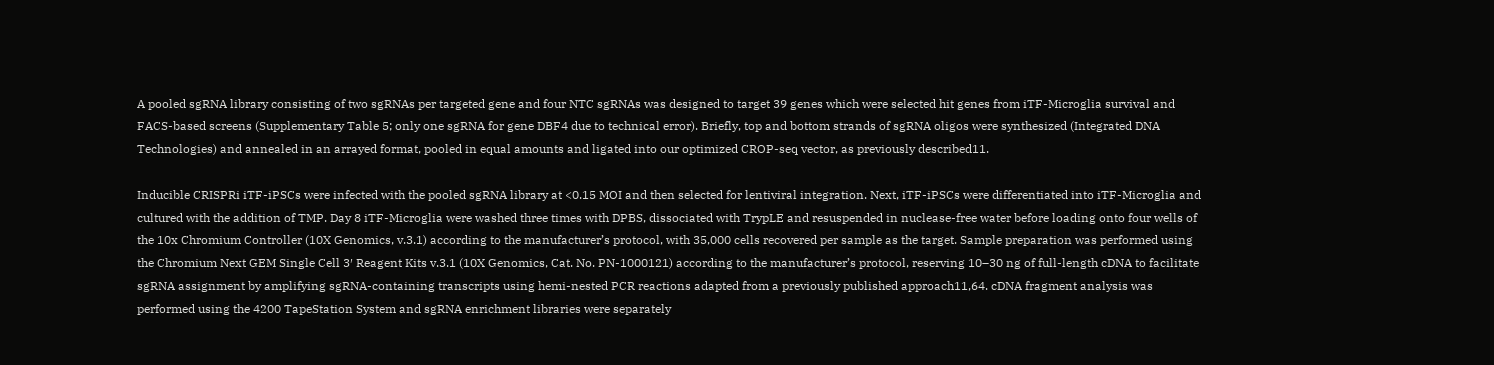A pooled sgRNA library consisting of two sgRNAs per targeted gene and four NTC sgRNAs was designed to target 39 genes which were selected hit genes from iTF-Microglia survival and FACS-based screens (Supplementary Table 5; only one sgRNA for gene DBF4 due to technical error). Briefly, top and bottom strands of sgRNA oligos were synthesized (Integrated DNA Technologies) and annealed in an arrayed format, pooled in equal amounts and ligated into our optimized CROP-seq vector, as previously described11.

Inducible CRISPRi iTF-iPSCs were infected with the pooled sgRNA library at <0.15 MOI and then selected for lentiviral integration. Next, iTF-iPSCs were differentiated into iTF-Microglia and cultured with the addition of TMP. Day 8 iTF-Microglia were washed three times with DPBS, dissociated with TrypLE and resuspended in nuclease-free water before loading onto four wells of the 10x Chromium Controller (10X Genomics, v.3.1) according to the manufacturer’s protocol, with 35,000 cells recovered per sample as the target. Sample preparation was performed using the Chromium Next GEM Single Cell 3′ Reagent Kits v.3.1 (10X Genomics, Cat. No. PN-1000121) according to the manufacturer’s protocol, reserving 10–30 ng of full-length cDNA to facilitate sgRNA assignment by amplifying sgRNA-containing transcripts using hemi-nested PCR reactions adapted from a previously published approach11,64. cDNA fragment analysis was performed using the 4200 TapeStation System and sgRNA enrichment libraries were separately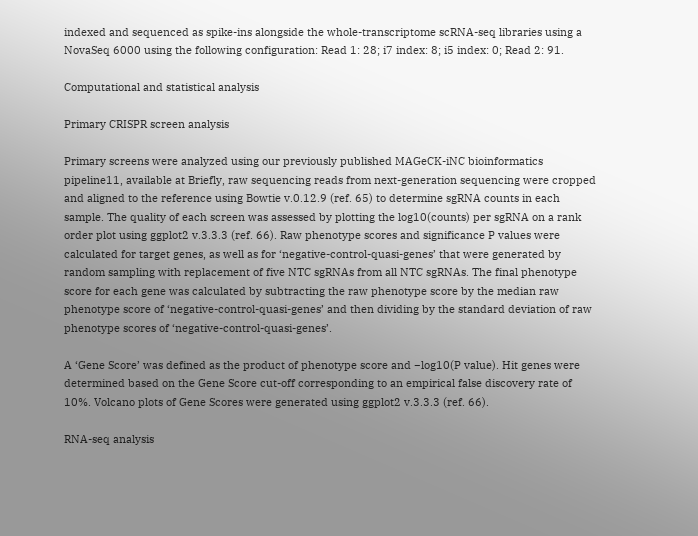indexed and sequenced as spike-ins alongside the whole-transcriptome scRNA-seq libraries using a NovaSeq 6000 using the following configuration: Read 1: 28; i7 index: 8; i5 index: 0; Read 2: 91.

Computational and statistical analysis

Primary CRISPR screen analysis

Primary screens were analyzed using our previously published MAGeCK-iNC bioinformatics pipeline11, available at Briefly, raw sequencing reads from next-generation sequencing were cropped and aligned to the reference using Bowtie v.0.12.9 (ref. 65) to determine sgRNA counts in each sample. The quality of each screen was assessed by plotting the log10(counts) per sgRNA on a rank order plot using ggplot2 v.3.3.3 (ref. 66). Raw phenotype scores and significance P values were calculated for target genes, as well as for ‘negative-control-quasi-genes’ that were generated by random sampling with replacement of five NTC sgRNAs from all NTC sgRNAs. The final phenotype score for each gene was calculated by subtracting the raw phenotype score by the median raw phenotype score of ‘negative-control-quasi-genes’ and then dividing by the standard deviation of raw phenotype scores of ‘negative-control-quasi-genes’.

A ‘Gene Score’ was defined as the product of phenotype score and −log10(P value). Hit genes were determined based on the Gene Score cut-off corresponding to an empirical false discovery rate of 10%. Volcano plots of Gene Scores were generated using ggplot2 v.3.3.3 (ref. 66).

RNA-seq analysis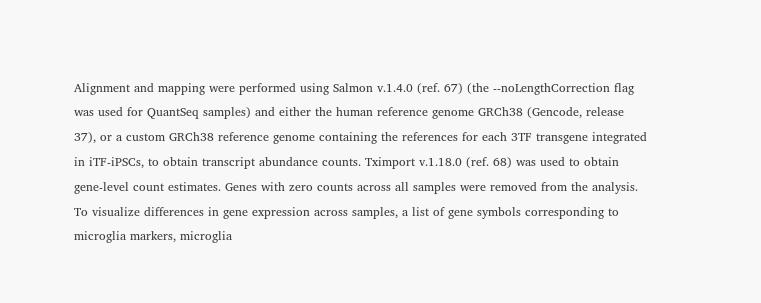Alignment and mapping were performed using Salmon v.1.4.0 (ref. 67) (the --noLengthCorrection flag was used for QuantSeq samples) and either the human reference genome GRCh38 (Gencode, release 37), or a custom GRCh38 reference genome containing the references for each 3TF transgene integrated in iTF-iPSCs, to obtain transcript abundance counts. Tximport v.1.18.0 (ref. 68) was used to obtain gene-level count estimates. Genes with zero counts across all samples were removed from the analysis. To visualize differences in gene expression across samples, a list of gene symbols corresponding to microglia markers, microglia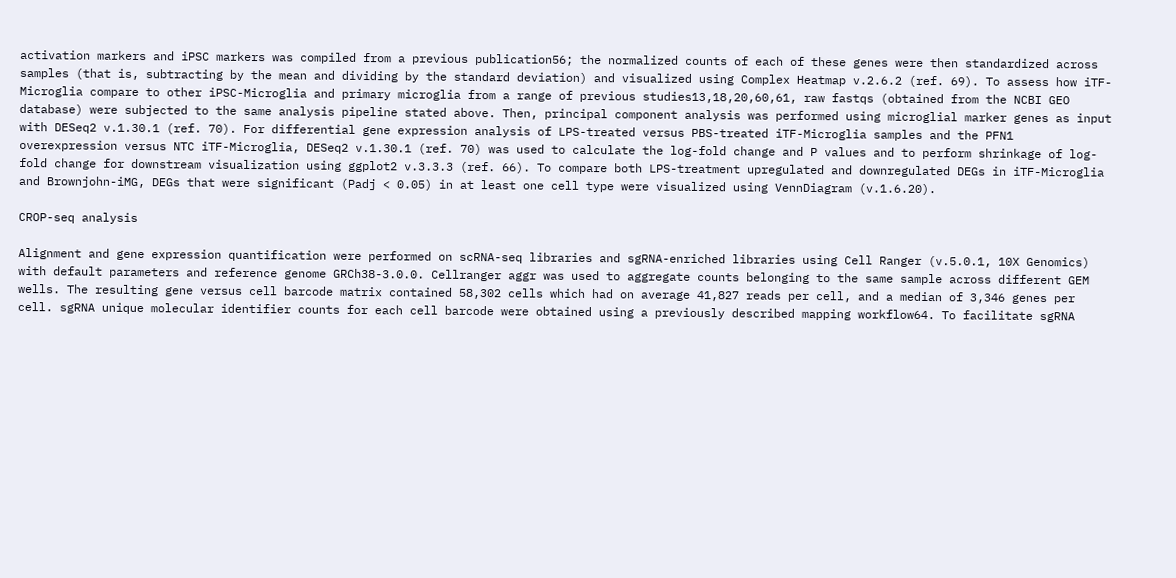activation markers and iPSC markers was compiled from a previous publication56; the normalized counts of each of these genes were then standardized across samples (that is, subtracting by the mean and dividing by the standard deviation) and visualized using Complex Heatmap v.2.6.2 (ref. 69). To assess how iTF-Microglia compare to other iPSC-Microglia and primary microglia from a range of previous studies13,18,20,60,61, raw fastqs (obtained from the NCBI GEO database) were subjected to the same analysis pipeline stated above. Then, principal component analysis was performed using microglial marker genes as input with DESeq2 v.1.30.1 (ref. 70). For differential gene expression analysis of LPS-treated versus PBS-treated iTF-Microglia samples and the PFN1 overexpression versus NTC iTF-Microglia, DESeq2 v.1.30.1 (ref. 70) was used to calculate the log-fold change and P values and to perform shrinkage of log-fold change for downstream visualization using ggplot2 v.3.3.3 (ref. 66). To compare both LPS-treatment upregulated and downregulated DEGs in iTF-Microglia and Brownjohn-iMG, DEGs that were significant (Padj < 0.05) in at least one cell type were visualized using VennDiagram (v.1.6.20).

CROP-seq analysis

Alignment and gene expression quantification were performed on scRNA-seq libraries and sgRNA-enriched libraries using Cell Ranger (v.5.0.1, 10X Genomics) with default parameters and reference genome GRCh38-3.0.0. Cellranger aggr was used to aggregate counts belonging to the same sample across different GEM wells. The resulting gene versus cell barcode matrix contained 58,302 cells which had on average 41,827 reads per cell, and a median of 3,346 genes per cell. sgRNA unique molecular identifier counts for each cell barcode were obtained using a previously described mapping workflow64. To facilitate sgRNA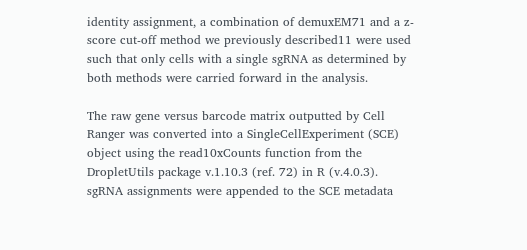identity assignment, a combination of demuxEM71 and a z-score cut-off method we previously described11 were used such that only cells with a single sgRNA as determined by both methods were carried forward in the analysis.

The raw gene versus barcode matrix outputted by Cell Ranger was converted into a SingleCellExperiment (SCE) object using the read10xCounts function from the DropletUtils package v.1.10.3 (ref. 72) in R (v.4.0.3). sgRNA assignments were appended to the SCE metadata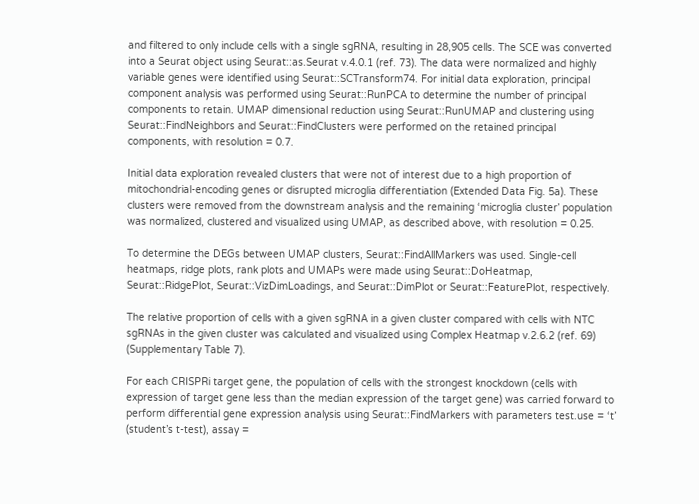and filtered to only include cells with a single sgRNA, resulting in 28,905 cells. The SCE was converted into a Seurat object using Seurat::as.Seurat v.4.0.1 (ref. 73). The data were normalized and highly variable genes were identified using Seurat::SCTransform74. For initial data exploration, principal component analysis was performed using Seurat::RunPCA to determine the number of principal components to retain. UMAP dimensional reduction using Seurat::RunUMAP and clustering using Seurat::FindNeighbors and Seurat::FindClusters were performed on the retained principal components, with resolution = 0.7.

Initial data exploration revealed clusters that were not of interest due to a high proportion of mitochondrial-encoding genes or disrupted microglia differentiation (Extended Data Fig. 5a). These clusters were removed from the downstream analysis and the remaining ‘microglia cluster’ population was normalized, clustered and visualized using UMAP, as described above, with resolution = 0.25.

To determine the DEGs between UMAP clusters, Seurat::FindAllMarkers was used. Single-cell heatmaps, ridge plots, rank plots and UMAPs were made using Seurat::DoHeatmap, Seurat::RidgePlot, Seurat::VizDimLoadings, and Seurat::DimPlot or Seurat::FeaturePlot, respectively.

The relative proportion of cells with a given sgRNA in a given cluster compared with cells with NTC sgRNAs in the given cluster was calculated and visualized using Complex Heatmap v.2.6.2 (ref. 69) (Supplementary Table 7).

For each CRISPRi target gene, the population of cells with the strongest knockdown (cells with expression of target gene less than the median expression of the target gene) was carried forward to perform differential gene expression analysis using Seurat::FindMarkers with parameters test.use = ‘t’ (student’s t-test), assay =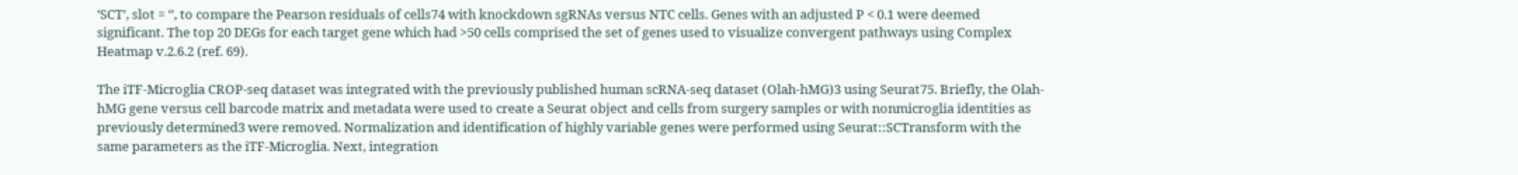‘SCT’, slot = ‘’, to compare the Pearson residuals of cells74 with knockdown sgRNAs versus NTC cells. Genes with an adjusted P < 0.1 were deemed significant. The top 20 DEGs for each target gene which had >50 cells comprised the set of genes used to visualize convergent pathways using Complex Heatmap v.2.6.2 (ref. 69).

The iTF-Microglia CROP-seq dataset was integrated with the previously published human scRNA-seq dataset (Olah-hMG)3 using Seurat75. Briefly, the Olah-hMG gene versus cell barcode matrix and metadata were used to create a Seurat object and cells from surgery samples or with nonmicroglia identities as previously determined3 were removed. Normalization and identification of highly variable genes were performed using Seurat::SCTransform with the same parameters as the iTF-Microglia. Next, integration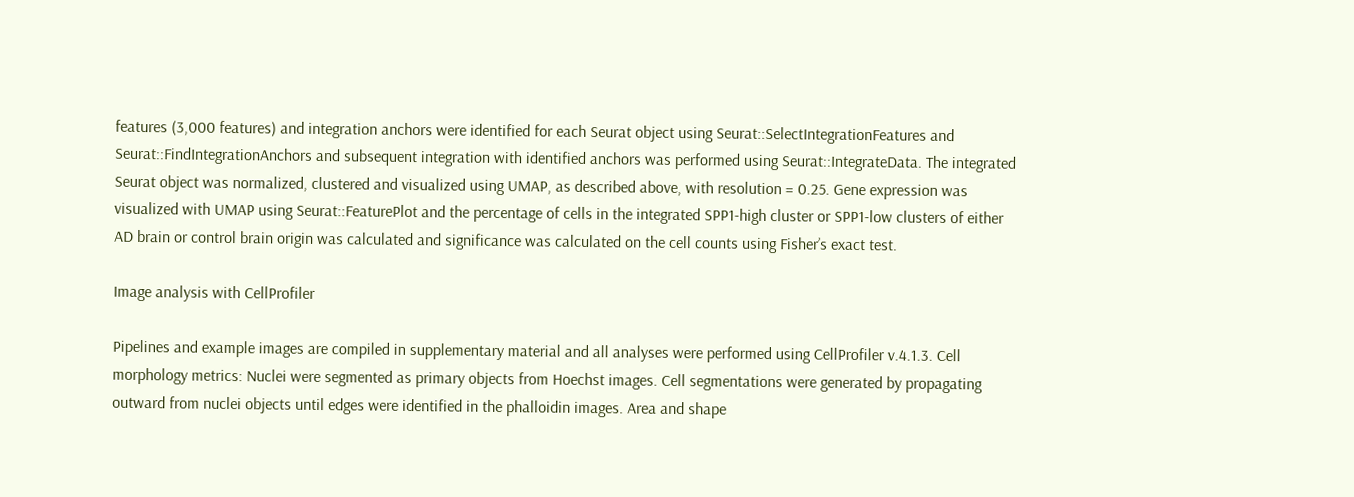features (3,000 features) and integration anchors were identified for each Seurat object using Seurat::SelectIntegrationFeatures and Seurat::FindIntegrationAnchors and subsequent integration with identified anchors was performed using Seurat::IntegrateData. The integrated Seurat object was normalized, clustered and visualized using UMAP, as described above, with resolution = 0.25. Gene expression was visualized with UMAP using Seurat::FeaturePlot and the percentage of cells in the integrated SPP1-high cluster or SPP1-low clusters of either AD brain or control brain origin was calculated and significance was calculated on the cell counts using Fisher’s exact test.

Image analysis with CellProfiler

Pipelines and example images are compiled in supplementary material and all analyses were performed using CellProfiler v.4.1.3. Cell morphology metrics: Nuclei were segmented as primary objects from Hoechst images. Cell segmentations were generated by propagating outward from nuclei objects until edges were identified in the phalloidin images. Area and shape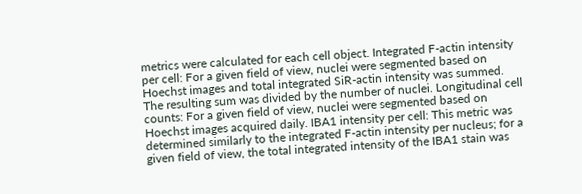metrics were calculated for each cell object. Integrated F-actin intensity per cell: For a given field of view, nuclei were segmented based on Hoechst images and total integrated SiR-actin intensity was summed. The resulting sum was divided by the number of nuclei. Longitudinal cell counts: For a given field of view, nuclei were segmented based on Hoechst images acquired daily. IBA1 intensity per cell: This metric was determined similarly to the integrated F-actin intensity per nucleus; for a given field of view, the total integrated intensity of the IBA1 stain was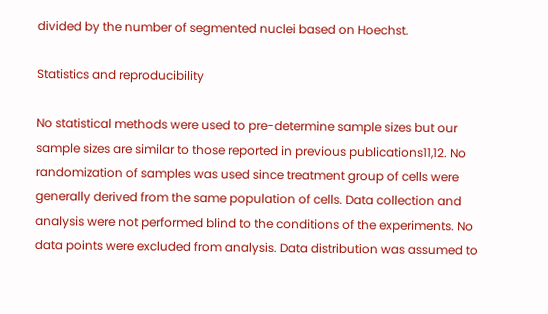divided by the number of segmented nuclei based on Hoechst.

Statistics and reproducibility

No statistical methods were used to pre-determine sample sizes but our sample sizes are similar to those reported in previous publications11,12. No randomization of samples was used since treatment group of cells were generally derived from the same population of cells. Data collection and analysis were not performed blind to the conditions of the experiments. No data points were excluded from analysis. Data distribution was assumed to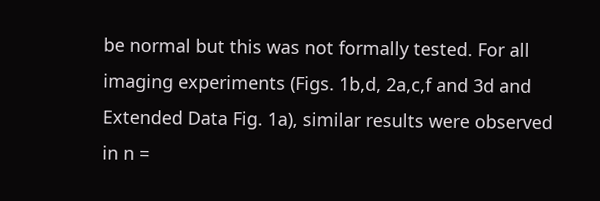be normal but this was not formally tested. For all imaging experiments (Figs. 1b,d, 2a,c,f and 3d and Extended Data Fig. 1a), similar results were observed in n =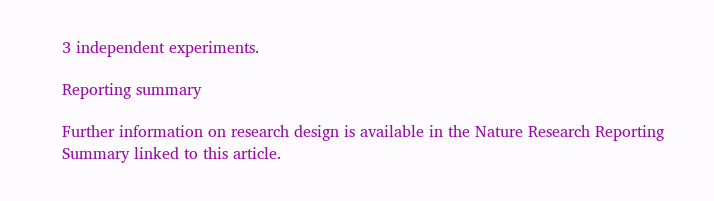3 independent experiments.

Reporting summary

Further information on research design is available in the Nature Research Reporting Summary linked to this article.